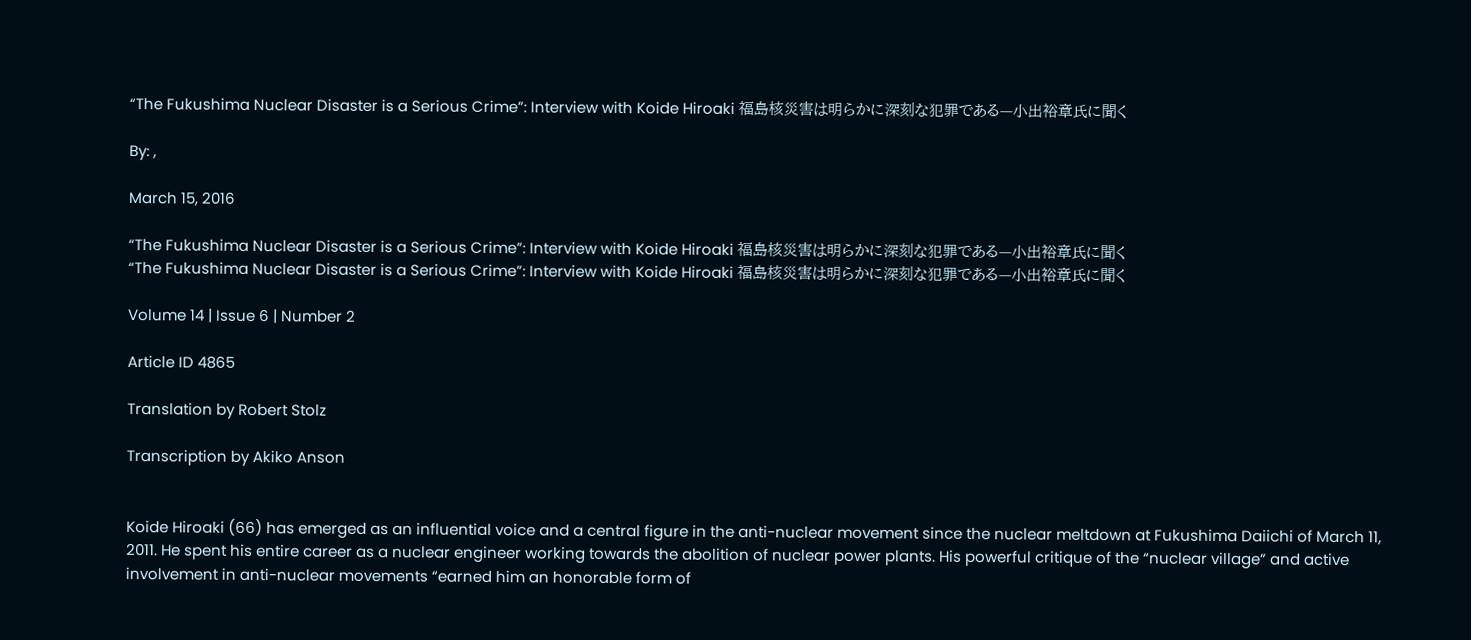“The Fukushima Nuclear Disaster is a Serious Crime”: Interview with Koide Hiroaki 福島核災害は明らかに深刻な犯罪である—小出裕章氏に聞く

By: ,

March 15, 2016

“The Fukushima Nuclear Disaster is a Serious Crime”: Interview with Koide Hiroaki 福島核災害は明らかに深刻な犯罪である—小出裕章氏に聞く
“The Fukushima Nuclear Disaster is a Serious Crime”: Interview with Koide Hiroaki 福島核災害は明らかに深刻な犯罪である—小出裕章氏に聞く

Volume 14 | Issue 6 | Number 2

Article ID 4865

Translation by Robert Stolz

Transcription by Akiko Anson


Koide Hiroaki (66) has emerged as an influential voice and a central figure in the anti-nuclear movement since the nuclear meltdown at Fukushima Daiichi of March 11, 2011. He spent his entire career as a nuclear engineer working towards the abolition of nuclear power plants. His powerful critique of the “nuclear village” and active involvement in anti-nuclear movements “earned him an honorable form of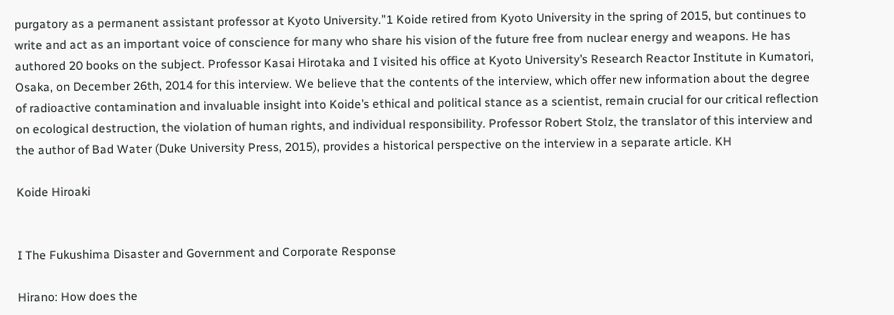purgatory as a permanent assistant professor at Kyoto University.”1 Koide retired from Kyoto University in the spring of 2015, but continues to write and act as an important voice of conscience for many who share his vision of the future free from nuclear energy and weapons. He has authored 20 books on the subject. Professor Kasai Hirotaka and I visited his office at Kyoto University’s Research Reactor Institute in Kumatori, Osaka, on December 26th, 2014 for this interview. We believe that the contents of the interview, which offer new information about the degree of radioactive contamination and invaluable insight into Koide’s ethical and political stance as a scientist, remain crucial for our critical reflection on ecological destruction, the violation of human rights, and individual responsibility. Professor Robert Stolz, the translator of this interview and the author of Bad Water (Duke University Press, 2015), provides a historical perspective on the interview in a separate article. KH

Koide Hiroaki


I The Fukushima Disaster and Government and Corporate Response

Hirano: How does the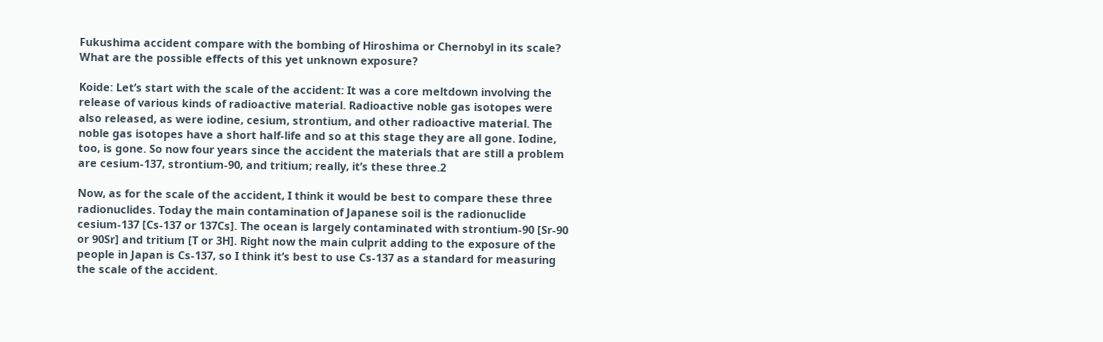Fukushima accident compare with the bombing of Hiroshima or Chernobyl in its scale? What are the possible effects of this yet unknown exposure?

Koide: Let’s start with the scale of the accident: It was a core meltdown involving the release of various kinds of radioactive material. Radioactive noble gas isotopes were also released, as were iodine, cesium, strontium, and other radioactive material. The noble gas isotopes have a short half-life and so at this stage they are all gone. Iodine, too, is gone. So now four years since the accident the materials that are still a problem are cesium-137, strontium-90, and tritium; really, it’s these three.2

Now, as for the scale of the accident, I think it would be best to compare these three radionuclides. Today the main contamination of Japanese soil is the radionuclide cesium-137 [Cs-137 or 137Cs]. The ocean is largely contaminated with strontium-90 [Sr-90 or 90Sr] and tritium [T or 3H]. Right now the main culprit adding to the exposure of the people in Japan is Cs-137, so I think it’s best to use Cs-137 as a standard for measuring the scale of the accident.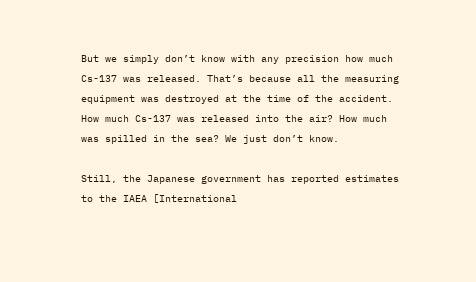But we simply don’t know with any precision how much Cs-137 was released. That’s because all the measuring equipment was destroyed at the time of the accident. How much Cs-137 was released into the air? How much was spilled in the sea? We just don’t know.

Still, the Japanese government has reported estimates to the IAEA [International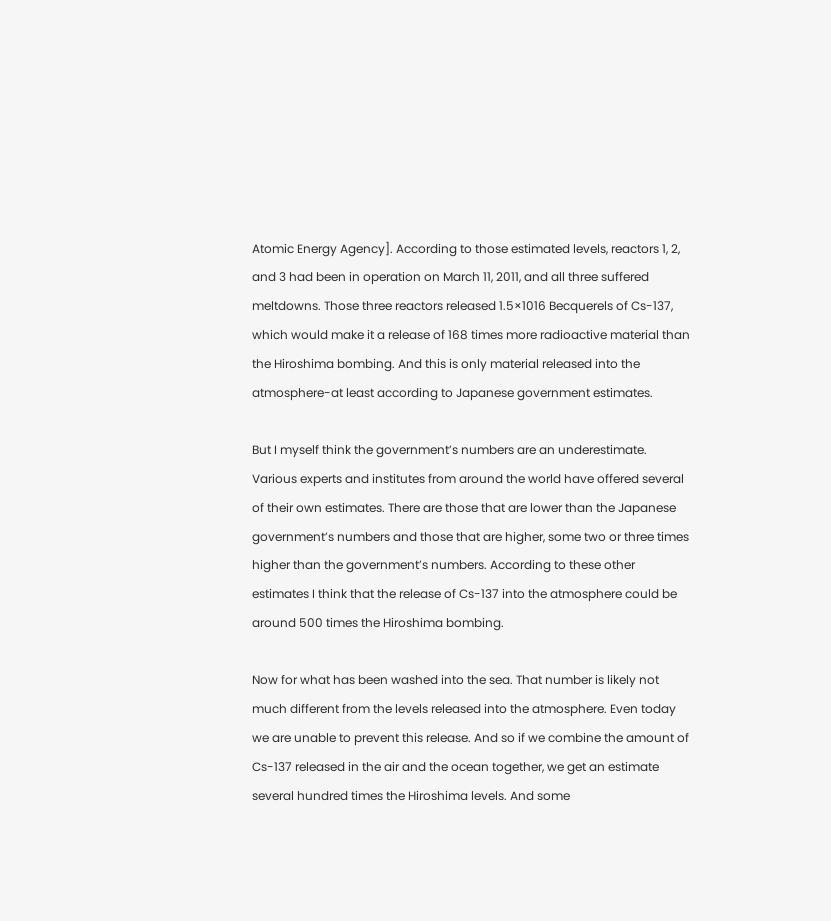Atomic Energy Agency]. According to those estimated levels, reactors 1, 2, and 3 had been in operation on March 11, 2011, and all three suffered meltdowns. Those three reactors released 1.5×1016 Becquerels of Cs-137, which would make it a release of 168 times more radioactive material than the Hiroshima bombing. And this is only material released into the atmosphere-at least according to Japanese government estimates.

But I myself think the government’s numbers are an underestimate. Various experts and institutes from around the world have offered several of their own estimates. There are those that are lower than the Japanese government’s numbers and those that are higher, some two or three times higher than the government’s numbers. According to these other estimates I think that the release of Cs-137 into the atmosphere could be around 500 times the Hiroshima bombing.

Now for what has been washed into the sea. That number is likely not much different from the levels released into the atmosphere. Even today we are unable to prevent this release. And so if we combine the amount of Cs-137 released in the air and the ocean together, we get an estimate several hundred times the Hiroshima levels. And some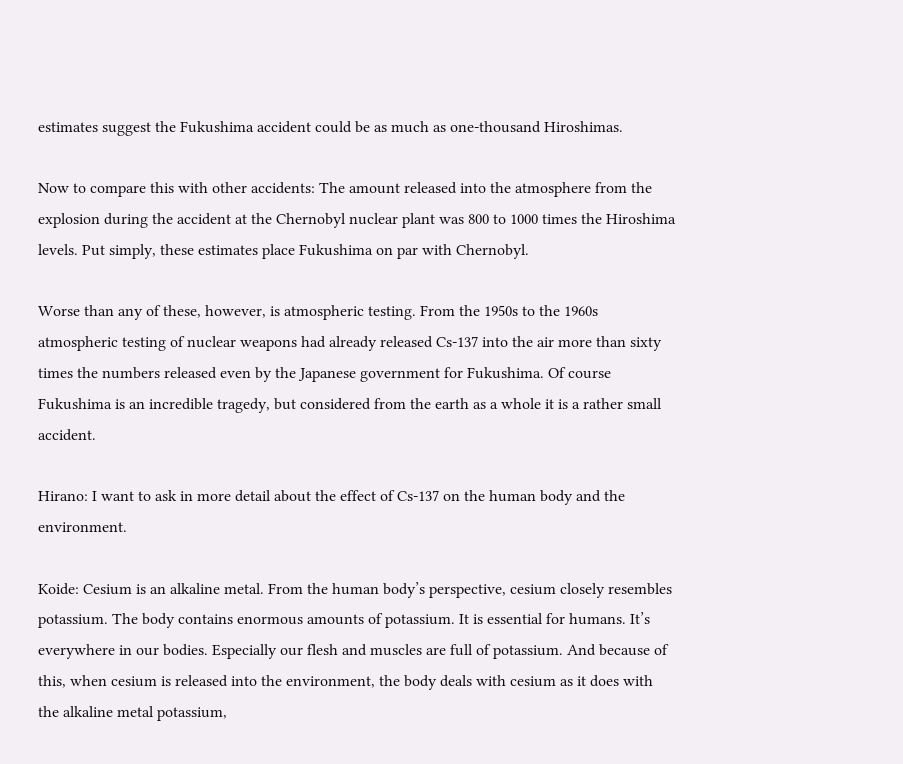estimates suggest the Fukushima accident could be as much as one-thousand Hiroshimas.

Now to compare this with other accidents: The amount released into the atmosphere from the explosion during the accident at the Chernobyl nuclear plant was 800 to 1000 times the Hiroshima levels. Put simply, these estimates place Fukushima on par with Chernobyl.

Worse than any of these, however, is atmospheric testing. From the 1950s to the 1960s atmospheric testing of nuclear weapons had already released Cs-137 into the air more than sixty times the numbers released even by the Japanese government for Fukushima. Of course Fukushima is an incredible tragedy, but considered from the earth as a whole it is a rather small accident.

Hirano: I want to ask in more detail about the effect of Cs-137 on the human body and the environment.

Koide: Cesium is an alkaline metal. From the human body’s perspective, cesium closely resembles potassium. The body contains enormous amounts of potassium. It is essential for humans. It’s everywhere in our bodies. Especially our flesh and muscles are full of potassium. And because of this, when cesium is released into the environment, the body deals with cesium as it does with the alkaline metal potassium,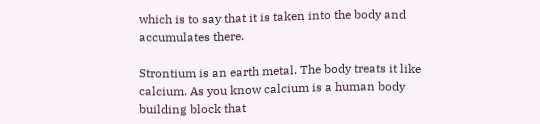which is to say that it is taken into the body and accumulates there.

Strontium is an earth metal. The body treats it like calcium. As you know calcium is a human body building block that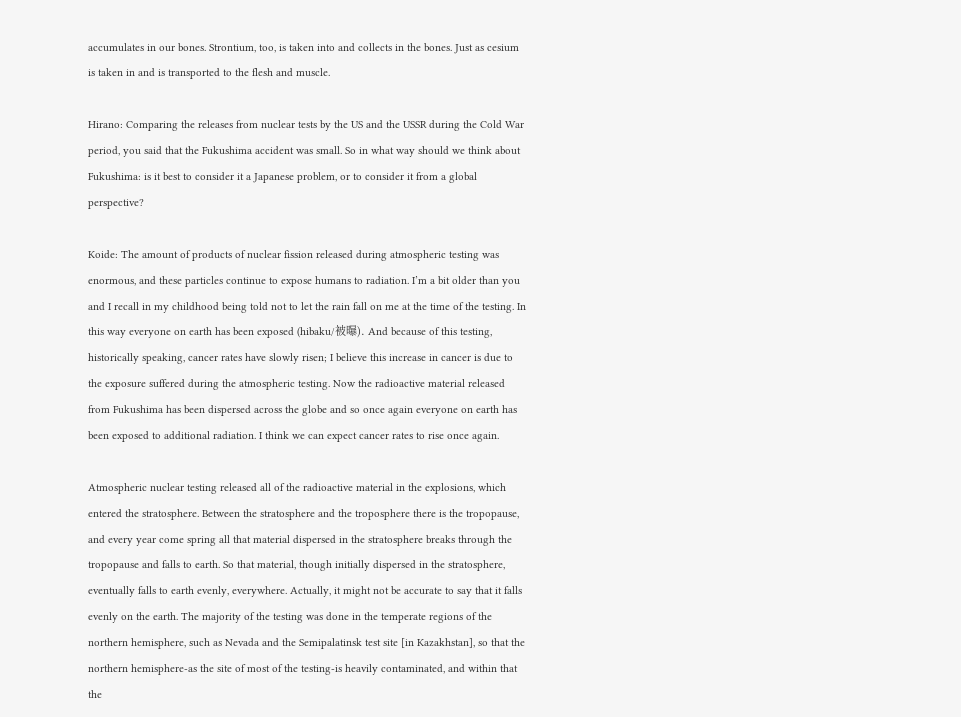accumulates in our bones. Strontium, too, is taken into and collects in the bones. Just as cesium is taken in and is transported to the flesh and muscle.

Hirano: Comparing the releases from nuclear tests by the US and the USSR during the Cold War period, you said that the Fukushima accident was small. So in what way should we think about Fukushima: is it best to consider it a Japanese problem, or to consider it from a global perspective?

Koide: The amount of products of nuclear fission released during atmospheric testing was enormous, and these particles continue to expose humans to radiation. I’m a bit older than you and I recall in my childhood being told not to let the rain fall on me at the time of the testing. In this way everyone on earth has been exposed (hibaku/被曝). And because of this testing, historically speaking, cancer rates have slowly risen; I believe this increase in cancer is due to the exposure suffered during the atmospheric testing. Now the radioactive material released from Fukushima has been dispersed across the globe and so once again everyone on earth has been exposed to additional radiation. I think we can expect cancer rates to rise once again.

Atmospheric nuclear testing released all of the radioactive material in the explosions, which entered the stratosphere. Between the stratosphere and the troposphere there is the tropopause, and every year come spring all that material dispersed in the stratosphere breaks through the tropopause and falls to earth. So that material, though initially dispersed in the stratosphere, eventually falls to earth evenly, everywhere. Actually, it might not be accurate to say that it falls evenly on the earth. The majority of the testing was done in the temperate regions of the northern hemisphere, such as Nevada and the Semipalatinsk test site [in Kazakhstan], so that the northern hemisphere-as the site of most of the testing-is heavily contaminated, and within that the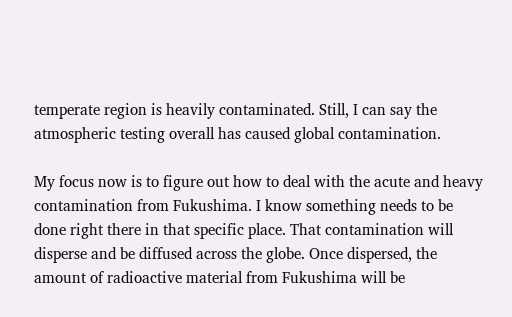temperate region is heavily contaminated. Still, I can say the atmospheric testing overall has caused global contamination.

My focus now is to figure out how to deal with the acute and heavy contamination from Fukushima. I know something needs to be done right there in that specific place. That contamination will disperse and be diffused across the globe. Once dispersed, the amount of radioactive material from Fukushima will be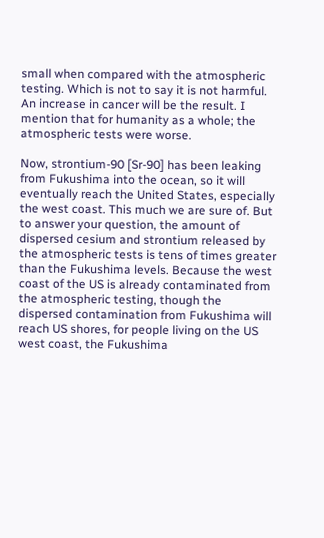small when compared with the atmospheric testing. Which is not to say it is not harmful. An increase in cancer will be the result. I mention that for humanity as a whole; the atmospheric tests were worse.

Now, strontium-90 [Sr-90] has been leaking from Fukushima into the ocean, so it will eventually reach the United States, especially the west coast. This much we are sure of. But to answer your question, the amount of dispersed cesium and strontium released by the atmospheric tests is tens of times greater than the Fukushima levels. Because the west coast of the US is already contaminated from the atmospheric testing, though the dispersed contamination from Fukushima will reach US shores, for people living on the US west coast, the Fukushima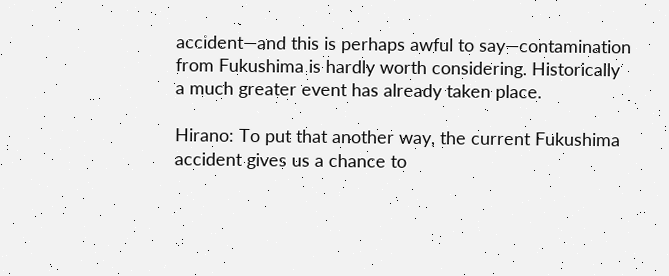accident―and this is perhaps awful to say―contamination from Fukushima is hardly worth considering. Historically a much greater event has already taken place.

Hirano: To put that another way, the current Fukushima accident gives us a chance to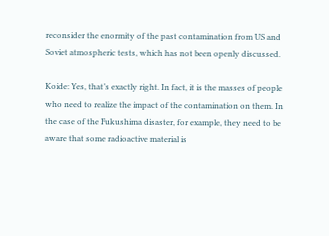reconsider the enormity of the past contamination from US and Soviet atmospheric tests, which has not been openly discussed.

Koide: Yes, that’s exactly right. In fact, it is the masses of people who need to realize the impact of the contamination on them. In the case of the Fukushima disaster, for example, they need to be aware that some radioactive material is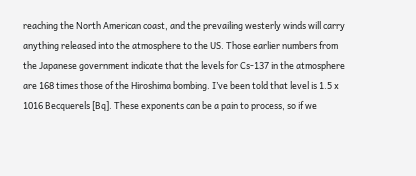reaching the North American coast, and the prevailing westerly winds will carry anything released into the atmosphere to the US. Those earlier numbers from the Japanese government indicate that the levels for Cs-137 in the atmosphere are 168 times those of the Hiroshima bombing. I’ve been told that level is 1.5 x 1016 Becquerels [Bq]. These exponents can be a pain to process, so if we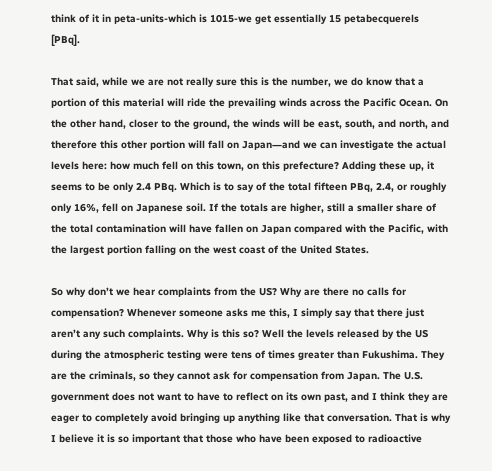think of it in peta-units-which is 1015-we get essentially 15 petabecquerels [PBq].

That said, while we are not really sure this is the number, we do know that a portion of this material will ride the prevailing winds across the Pacific Ocean. On the other hand, closer to the ground, the winds will be east, south, and north, and therefore this other portion will fall on Japan―and we can investigate the actual levels here: how much fell on this town, on this prefecture? Adding these up, it seems to be only 2.4 PBq. Which is to say of the total fifteen PBq, 2.4, or roughly only 16%, fell on Japanese soil. If the totals are higher, still a smaller share of the total contamination will have fallen on Japan compared with the Pacific, with the largest portion falling on the west coast of the United States.

So why don’t we hear complaints from the US? Why are there no calls for compensation? Whenever someone asks me this, I simply say that there just aren’t any such complaints. Why is this so? Well the levels released by the US during the atmospheric testing were tens of times greater than Fukushima. They are the criminals, so they cannot ask for compensation from Japan. The U.S. government does not want to have to reflect on its own past, and I think they are eager to completely avoid bringing up anything like that conversation. That is why I believe it is so important that those who have been exposed to radioactive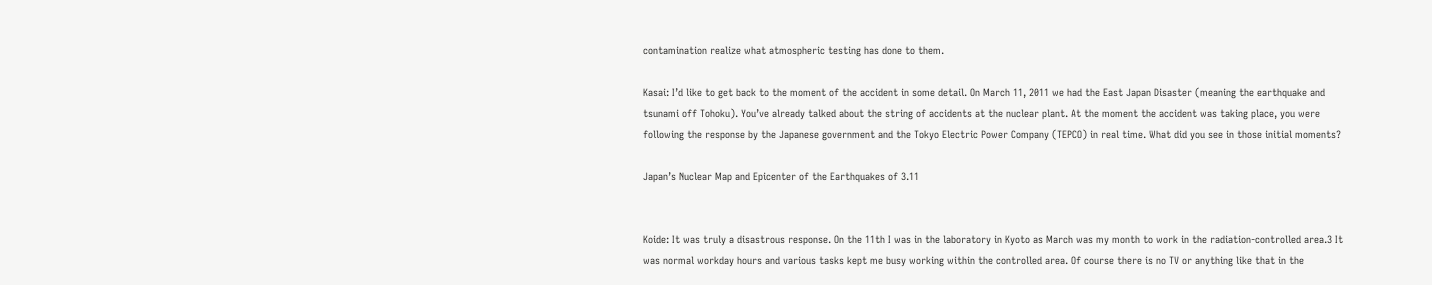contamination realize what atmospheric testing has done to them.

Kasai: I’d like to get back to the moment of the accident in some detail. On March 11, 2011 we had the East Japan Disaster (meaning the earthquake and tsunami off Tohoku). You’ve already talked about the string of accidents at the nuclear plant. At the moment the accident was taking place, you were following the response by the Japanese government and the Tokyo Electric Power Company (TEPCO) in real time. What did you see in those initial moments?

Japan’s Nuclear Map and Epicenter of the Earthquakes of 3.11


Koide: It was truly a disastrous response. On the 11th I was in the laboratory in Kyoto as March was my month to work in the radiation-controlled area.3 It was normal workday hours and various tasks kept me busy working within the controlled area. Of course there is no TV or anything like that in the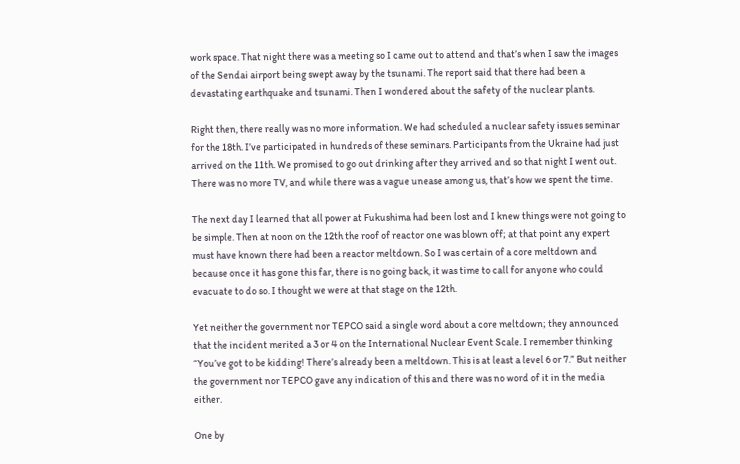work space. That night there was a meeting so I came out to attend and that’s when I saw the images of the Sendai airport being swept away by the tsunami. The report said that there had been a devastating earthquake and tsunami. Then I wondered about the safety of the nuclear plants.

Right then, there really was no more information. We had scheduled a nuclear safety issues seminar for the 18th. I’ve participated in hundreds of these seminars. Participants from the Ukraine had just arrived on the 11th. We promised to go out drinking after they arrived and so that night I went out. There was no more TV, and while there was a vague unease among us, that’s how we spent the time.

The next day I learned that all power at Fukushima had been lost and I knew things were not going to be simple. Then at noon on the 12th the roof of reactor one was blown off; at that point any expert must have known there had been a reactor meltdown. So I was certain of a core meltdown and because once it has gone this far, there is no going back, it was time to call for anyone who could evacuate to do so. I thought we were at that stage on the 12th.

Yet neither the government nor TEPCO said a single word about a core meltdown; they announced that the incident merited a 3 or 4 on the International Nuclear Event Scale. I remember thinking “You’ve got to be kidding! There’s already been a meltdown. This is at least a level 6 or 7.” But neither the government nor TEPCO gave any indication of this and there was no word of it in the media either.

One by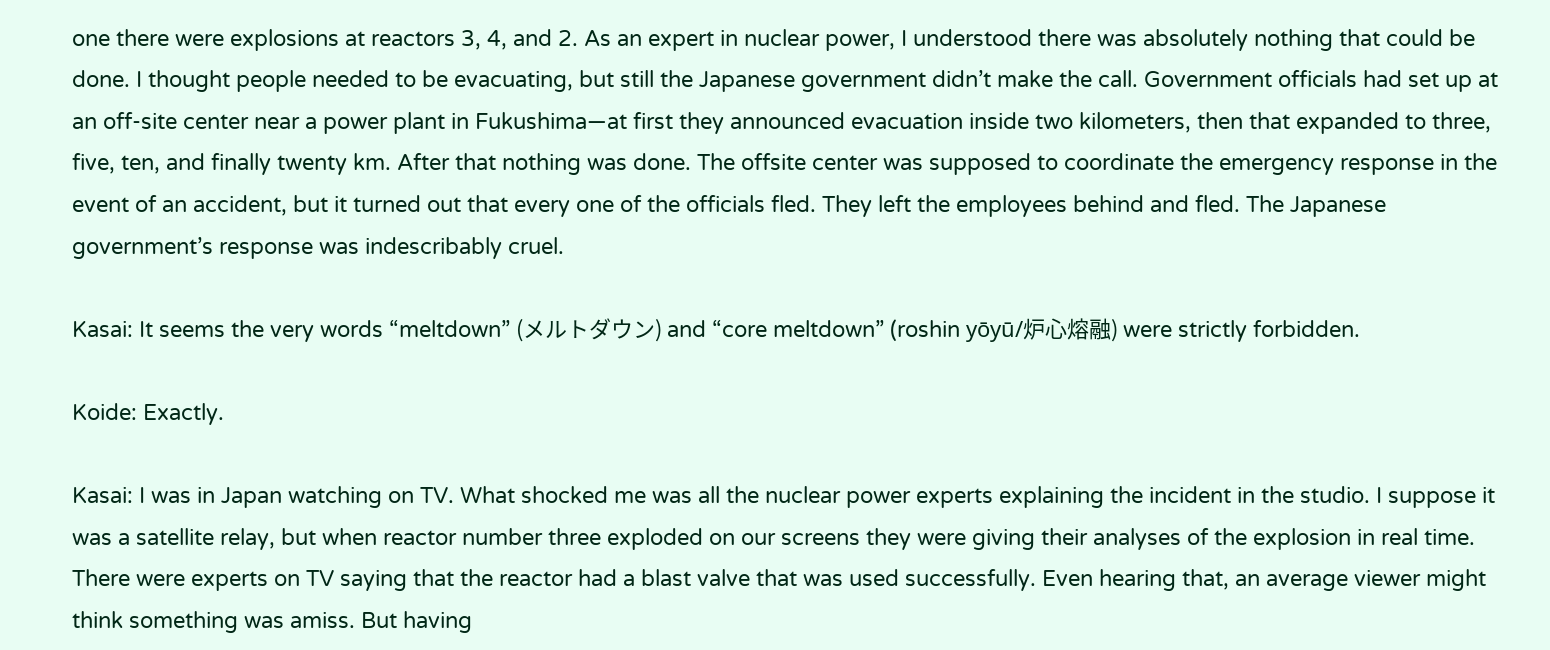one there were explosions at reactors 3, 4, and 2. As an expert in nuclear power, I understood there was absolutely nothing that could be done. I thought people needed to be evacuating, but still the Japanese government didn’t make the call. Government officials had set up at an off-site center near a power plant in Fukushima―at first they announced evacuation inside two kilometers, then that expanded to three, five, ten, and finally twenty km. After that nothing was done. The offsite center was supposed to coordinate the emergency response in the event of an accident, but it turned out that every one of the officials fled. They left the employees behind and fled. The Japanese government’s response was indescribably cruel.

Kasai: It seems the very words “meltdown” (メルトダウン) and “core meltdown” (roshin yōyū/炉心熔融) were strictly forbidden.

Koide: Exactly.

Kasai: I was in Japan watching on TV. What shocked me was all the nuclear power experts explaining the incident in the studio. I suppose it was a satellite relay, but when reactor number three exploded on our screens they were giving their analyses of the explosion in real time. There were experts on TV saying that the reactor had a blast valve that was used successfully. Even hearing that, an average viewer might think something was amiss. But having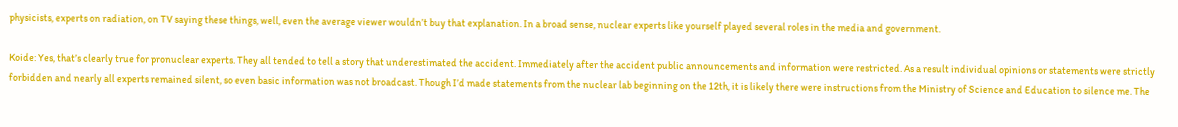physicists, experts on radiation, on TV saying these things, well, even the average viewer wouldn’t buy that explanation. In a broad sense, nuclear experts like yourself played several roles in the media and government.

Koide: Yes, that’s clearly true for pronuclear experts. They all tended to tell a story that underestimated the accident. Immediately after the accident public announcements and information were restricted. As a result individual opinions or statements were strictly forbidden and nearly all experts remained silent, so even basic information was not broadcast. Though I’d made statements from the nuclear lab beginning on the 12th, it is likely there were instructions from the Ministry of Science and Education to silence me. The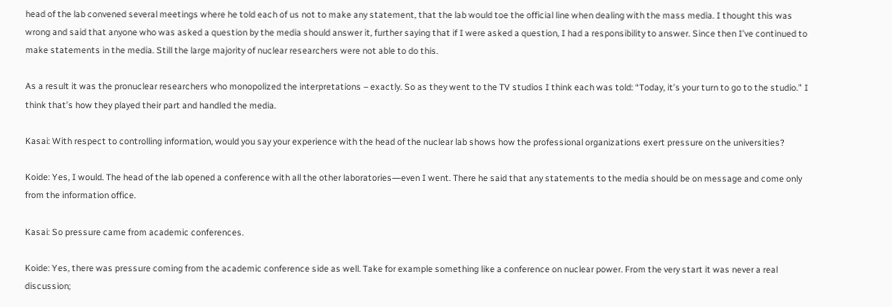head of the lab convened several meetings where he told each of us not to make any statement, that the lab would toe the official line when dealing with the mass media. I thought this was wrong and said that anyone who was asked a question by the media should answer it, further saying that if I were asked a question, I had a responsibility to answer. Since then I’ve continued to make statements in the media. Still the large majority of nuclear researchers were not able to do this.

As a result it was the pronuclear researchers who monopolized the interpretations – exactly. So as they went to the TV studios I think each was told: “Today, it’s your turn to go to the studio.” I think that’s how they played their part and handled the media.

Kasai: With respect to controlling information, would you say your experience with the head of the nuclear lab shows how the professional organizations exert pressure on the universities?

Koide: Yes, I would. The head of the lab opened a conference with all the other laboratories―even I went. There he said that any statements to the media should be on message and come only from the information office.

Kasai: So pressure came from academic conferences.

Koide: Yes, there was pressure coming from the academic conference side as well. Take for example something like a conference on nuclear power. From the very start it was never a real discussion;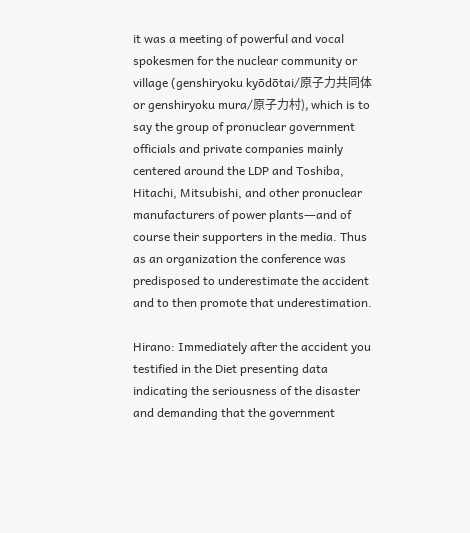it was a meeting of powerful and vocal spokesmen for the nuclear community or village (genshiryoku kyōdōtai/原子力共同体 or genshiryoku mura/原子力村), which is to say the group of pronuclear government officials and private companies mainly centered around the LDP and Toshiba, Hitachi, Mitsubishi, and other pronuclear manufacturers of power plants―and of course their supporters in the media. Thus as an organization the conference was predisposed to underestimate the accident and to then promote that underestimation.

Hirano: Immediately after the accident you testified in the Diet presenting data indicating the seriousness of the disaster and demanding that the government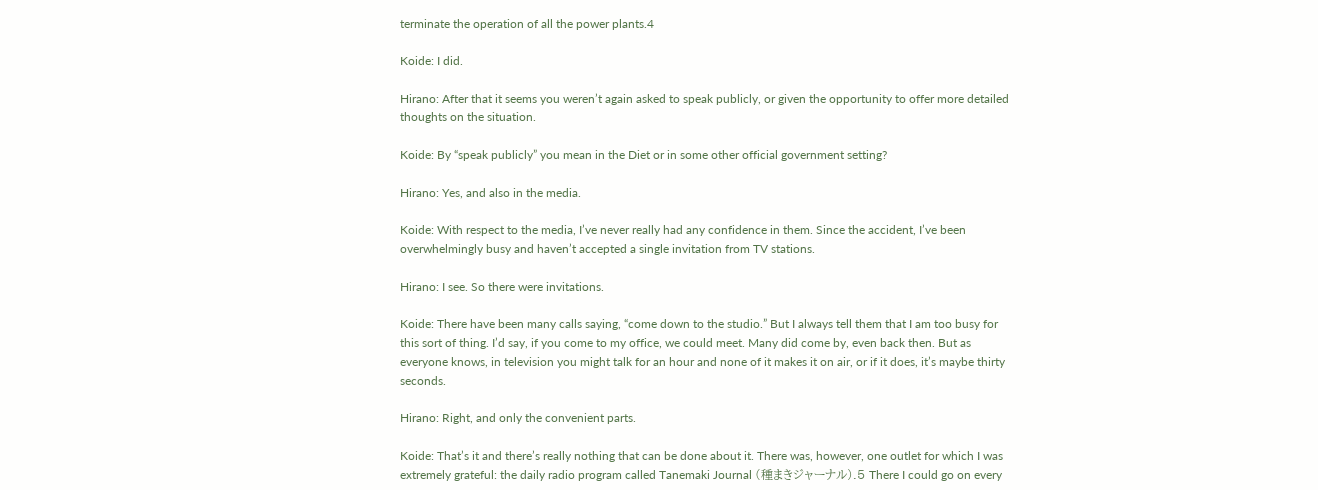terminate the operation of all the power plants.4

Koide: I did.

Hirano: After that it seems you weren’t again asked to speak publicly, or given the opportunity to offer more detailed thoughts on the situation.

Koide: By “speak publicly” you mean in the Diet or in some other official government setting?

Hirano: Yes, and also in the media.

Koide: With respect to the media, I’ve never really had any confidence in them. Since the accident, I’ve been overwhelmingly busy and haven’t accepted a single invitation from TV stations.

Hirano: I see. So there were invitations.

Koide: There have been many calls saying, “come down to the studio.” But I always tell them that I am too busy for this sort of thing. I’d say, if you come to my office, we could meet. Many did come by, even back then. But as everyone knows, in television you might talk for an hour and none of it makes it on air, or if it does, it’s maybe thirty seconds.

Hirano: Right, and only the convenient parts.

Koide: That’s it and there’s really nothing that can be done about it. There was, however, one outlet for which I was extremely grateful: the daily radio program called Tanemaki Journal (種まきジャーナル).5 There I could go on every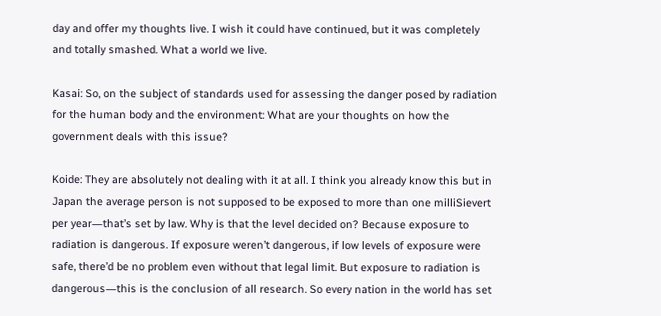day and offer my thoughts live. I wish it could have continued, but it was completely and totally smashed. What a world we live.

Kasai: So, on the subject of standards used for assessing the danger posed by radiation for the human body and the environment: What are your thoughts on how the government deals with this issue?

Koide: They are absolutely not dealing with it at all. I think you already know this but in Japan the average person is not supposed to be exposed to more than one milliSievert per year―that’s set by law. Why is that the level decided on? Because exposure to radiation is dangerous. If exposure weren’t dangerous, if low levels of exposure were safe, there’d be no problem even without that legal limit. But exposure to radiation is dangerous―this is the conclusion of all research. So every nation in the world has set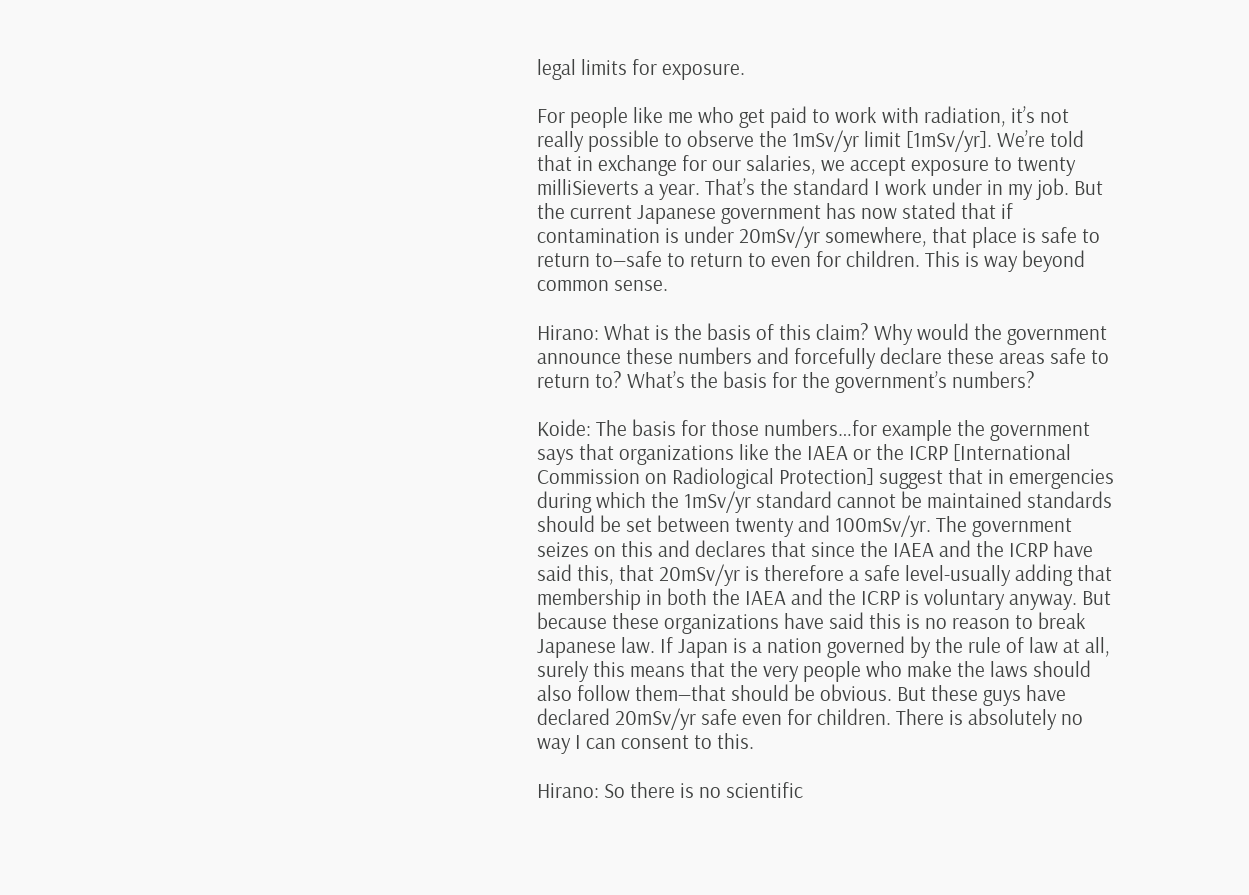legal limits for exposure.

For people like me who get paid to work with radiation, it’s not really possible to observe the 1mSv/yr limit [1mSv/yr]. We’re told that in exchange for our salaries, we accept exposure to twenty milliSieverts a year. That’s the standard I work under in my job. But the current Japanese government has now stated that if contamination is under 20mSv/yr somewhere, that place is safe to return to―safe to return to even for children. This is way beyond common sense.

Hirano: What is the basis of this claim? Why would the government announce these numbers and forcefully declare these areas safe to return to? What’s the basis for the government’s numbers?

Koide: The basis for those numbers…for example the government says that organizations like the IAEA or the ICRP [International Commission on Radiological Protection] suggest that in emergencies during which the 1mSv/yr standard cannot be maintained standards should be set between twenty and 100mSv/yr. The government seizes on this and declares that since the IAEA and the ICRP have said this, that 20mSv/yr is therefore a safe level-usually adding that membership in both the IAEA and the ICRP is voluntary anyway. But because these organizations have said this is no reason to break Japanese law. If Japan is a nation governed by the rule of law at all, surely this means that the very people who make the laws should also follow them―that should be obvious. But these guys have declared 20mSv/yr safe even for children. There is absolutely no way I can consent to this.

Hirano: So there is no scientific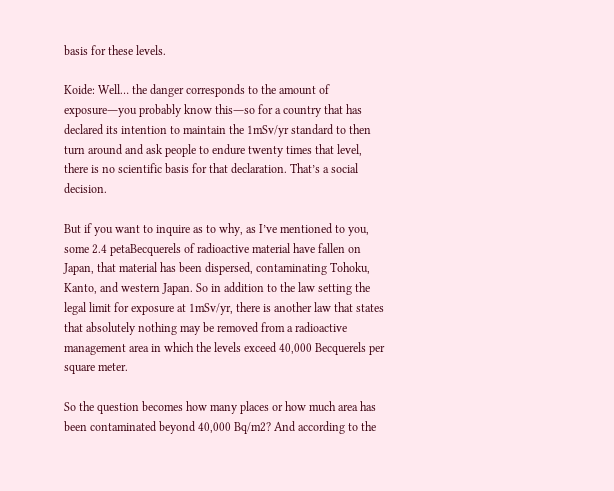basis for these levels.

Koide: Well… the danger corresponds to the amount of exposure―you probably know this―so for a country that has declared its intention to maintain the 1mSv/yr standard to then turn around and ask people to endure twenty times that level, there is no scientific basis for that declaration. That’s a social decision.

But if you want to inquire as to why, as I’ve mentioned to you, some 2.4 petaBecquerels of radioactive material have fallen on Japan, that material has been dispersed, contaminating Tohoku, Kanto, and western Japan. So in addition to the law setting the legal limit for exposure at 1mSv/yr, there is another law that states that absolutely nothing may be removed from a radioactive management area in which the levels exceed 40,000 Becquerels per square meter.

So the question becomes how many places or how much area has been contaminated beyond 40,000 Bq/m2? And according to the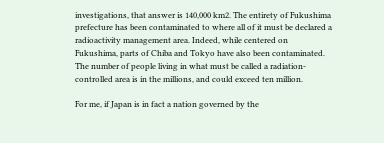investigations, that answer is 140,000 km2. The entirety of Fukushima prefecture has been contaminated to where all of it must be declared a radioactivity management area. Indeed, while centered on Fukushima, parts of Chiba and Tokyo have also been contaminated. The number of people living in what must be called a radiation-controlled area is in the millions, and could exceed ten million.

For me, if Japan is in fact a nation governed by the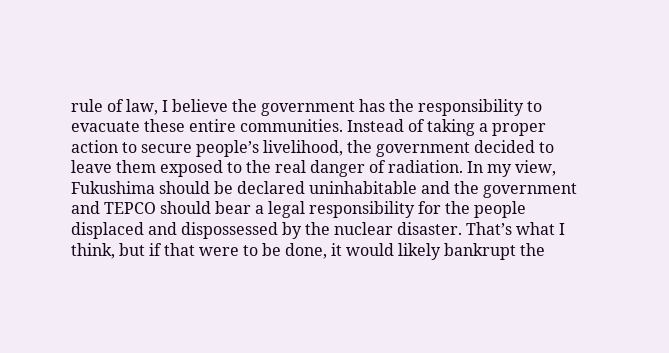rule of law, I believe the government has the responsibility to evacuate these entire communities. Instead of taking a proper action to secure people’s livelihood, the government decided to leave them exposed to the real danger of radiation. In my view, Fukushima should be declared uninhabitable and the government and TEPCO should bear a legal responsibility for the people displaced and dispossessed by the nuclear disaster. That’s what I think, but if that were to be done, it would likely bankrupt the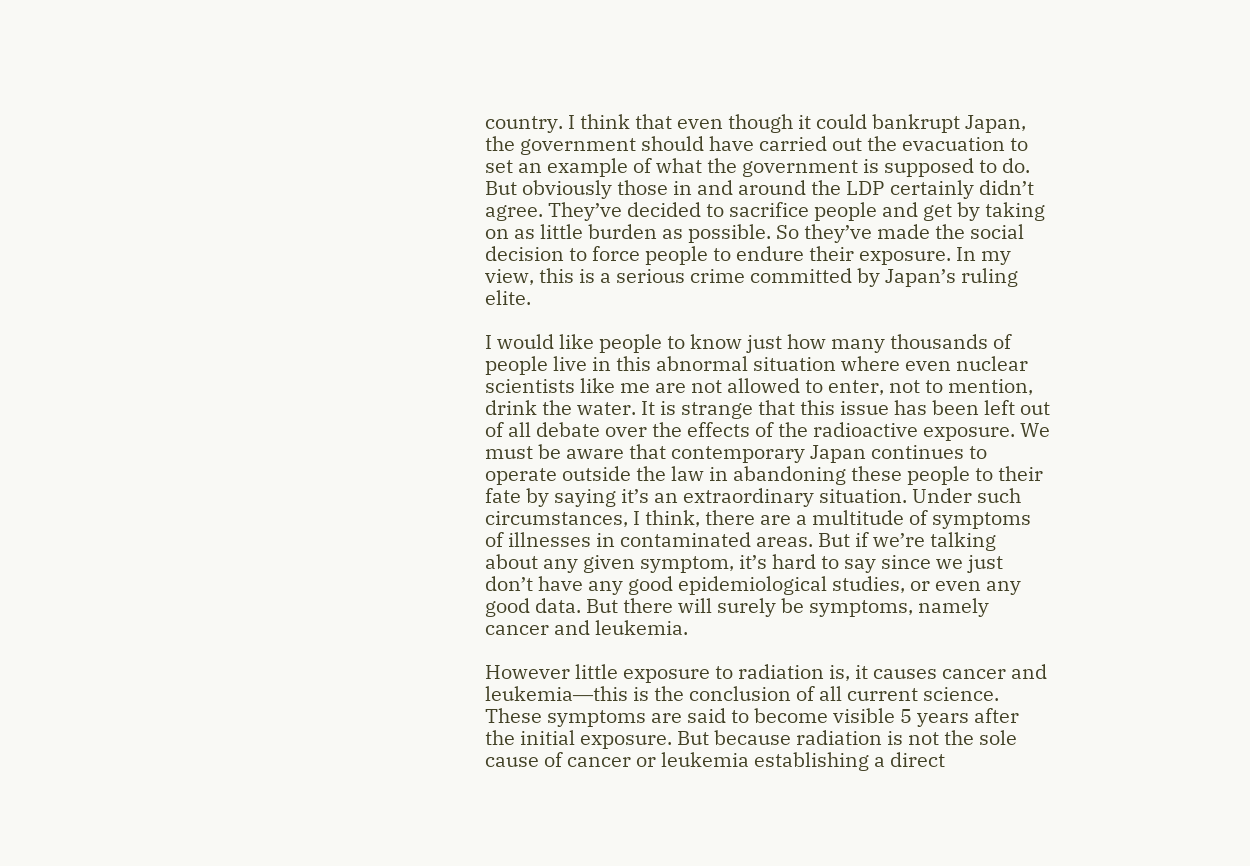country. I think that even though it could bankrupt Japan, the government should have carried out the evacuation to set an example of what the government is supposed to do. But obviously those in and around the LDP certainly didn’t agree. They’ve decided to sacrifice people and get by taking on as little burden as possible. So they’ve made the social decision to force people to endure their exposure. In my view, this is a serious crime committed by Japan’s ruling elite.

I would like people to know just how many thousands of people live in this abnormal situation where even nuclear scientists like me are not allowed to enter, not to mention, drink the water. It is strange that this issue has been left out of all debate over the effects of the radioactive exposure. We must be aware that contemporary Japan continues to operate outside the law in abandoning these people to their fate by saying it’s an extraordinary situation. Under such circumstances, I think, there are a multitude of symptoms of illnesses in contaminated areas. But if we’re talking about any given symptom, it’s hard to say since we just don’t have any good epidemiological studies, or even any good data. But there will surely be symptoms, namely cancer and leukemia.

However little exposure to radiation is, it causes cancer and leukemia―this is the conclusion of all current science. These symptoms are said to become visible 5 years after the initial exposure. But because radiation is not the sole cause of cancer or leukemia establishing a direct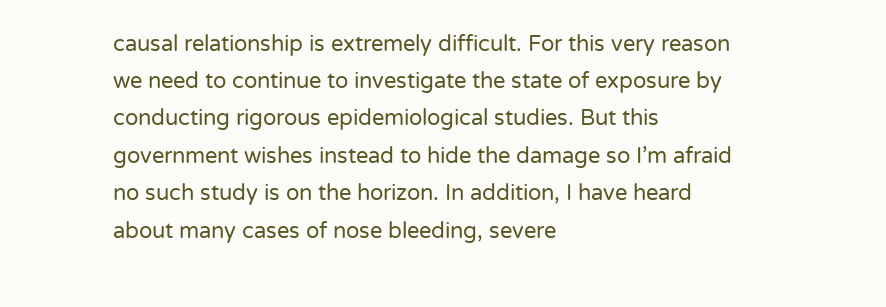causal relationship is extremely difficult. For this very reason we need to continue to investigate the state of exposure by conducting rigorous epidemiological studies. But this government wishes instead to hide the damage so I’m afraid no such study is on the horizon. In addition, I have heard about many cases of nose bleeding, severe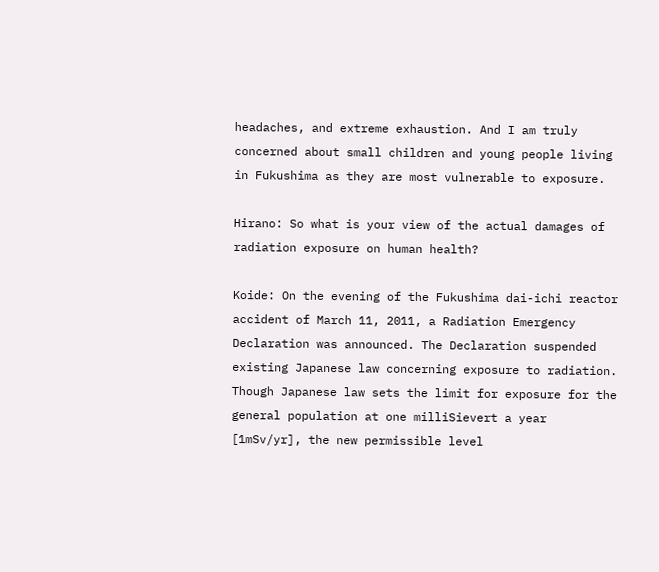headaches, and extreme exhaustion. And I am truly concerned about small children and young people living in Fukushima as they are most vulnerable to exposure.

Hirano: So what is your view of the actual damages of radiation exposure on human health?

Koide: On the evening of the Fukushima dai-ichi reactor accident of March 11, 2011, a Radiation Emergency Declaration was announced. The Declaration suspended existing Japanese law concerning exposure to radiation. Though Japanese law sets the limit for exposure for the general population at one milliSievert a year [1mSv/yr], the new permissible level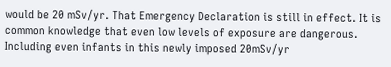would be 20 mSv/yr. That Emergency Declaration is still in effect. It is common knowledge that even low levels of exposure are dangerous. Including even infants in this newly imposed 20mSv/yr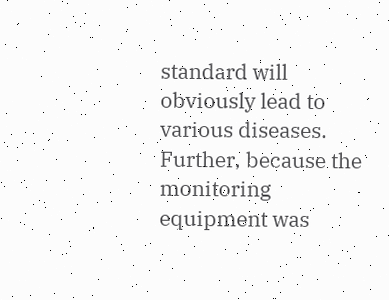standard will obviously lead to various diseases. Further, because the monitoring equipment was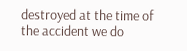destroyed at the time of the accident we do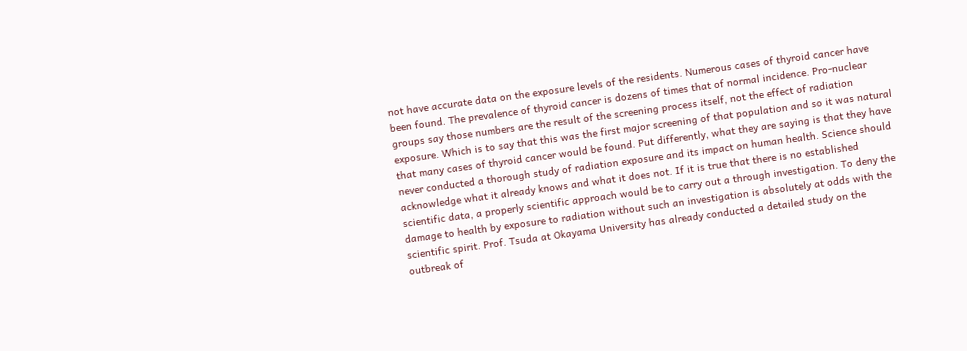not have accurate data on the exposure levels of the residents. Numerous cases of thyroid cancer have been found. The prevalence of thyroid cancer is dozens of times that of normal incidence. Pro-nuclear groups say those numbers are the result of the screening process itself, not the effect of radiation exposure. Which is to say that this was the first major screening of that population and so it was natural that many cases of thyroid cancer would be found. Put differently, what they are saying is that they have never conducted a thorough study of radiation exposure and its impact on human health. Science should acknowledge what it already knows and what it does not. If it is true that there is no established scientific data, a properly scientific approach would be to carry out a through investigation. To deny the damage to health by exposure to radiation without such an investigation is absolutely at odds with the scientific spirit. Prof. Tsuda at Okayama University has already conducted a detailed study on the outbreak of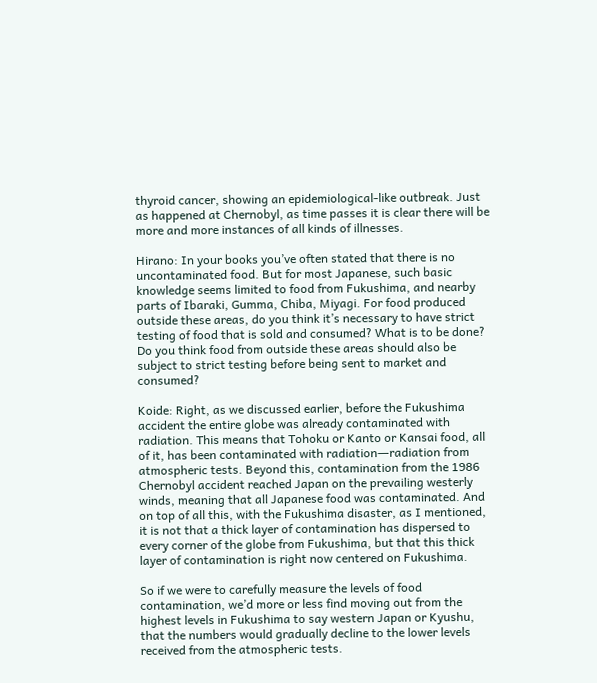thyroid cancer, showing an epidemiological-like outbreak. Just as happened at Chernobyl, as time passes it is clear there will be more and more instances of all kinds of illnesses.

Hirano: In your books you’ve often stated that there is no uncontaminated food. But for most Japanese, such basic knowledge seems limited to food from Fukushima, and nearby parts of Ibaraki, Gumma, Chiba, Miyagi. For food produced outside these areas, do you think it’s necessary to have strict testing of food that is sold and consumed? What is to be done? Do you think food from outside these areas should also be subject to strict testing before being sent to market and consumed?

Koide: Right, as we discussed earlier, before the Fukushima accident the entire globe was already contaminated with radiation. This means that Tohoku or Kanto or Kansai food, all of it, has been contaminated with radiation―radiation from atmospheric tests. Beyond this, contamination from the 1986 Chernobyl accident reached Japan on the prevailing westerly winds, meaning that all Japanese food was contaminated. And on top of all this, with the Fukushima disaster, as I mentioned, it is not that a thick layer of contamination has dispersed to every corner of the globe from Fukushima, but that this thick layer of contamination is right now centered on Fukushima.

So if we were to carefully measure the levels of food contamination, we’d more or less find moving out from the highest levels in Fukushima to say western Japan or Kyushu, that the numbers would gradually decline to the lower levels received from the atmospheric tests.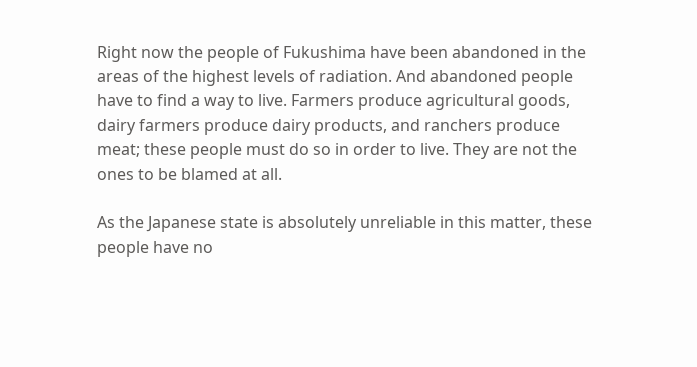Right now the people of Fukushima have been abandoned in the areas of the highest levels of radiation. And abandoned people have to find a way to live. Farmers produce agricultural goods, dairy farmers produce dairy products, and ranchers produce meat; these people must do so in order to live. They are not the ones to be blamed at all.

As the Japanese state is absolutely unreliable in this matter, these people have no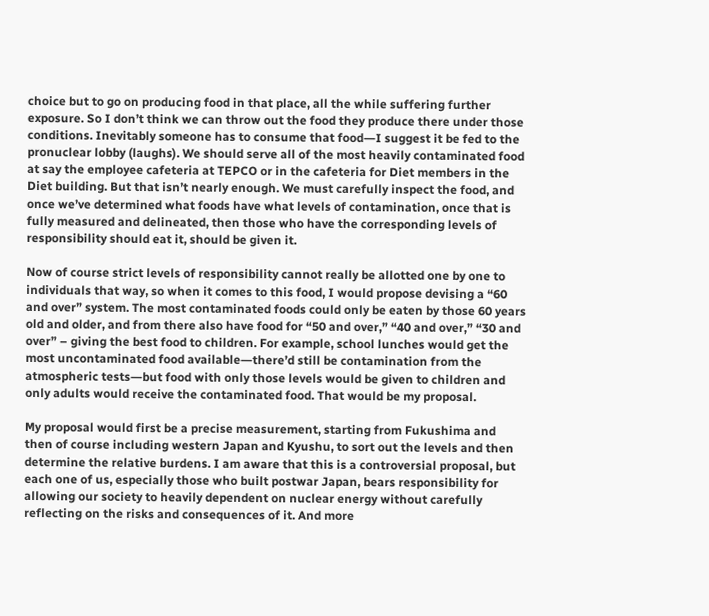choice but to go on producing food in that place, all the while suffering further exposure. So I don’t think we can throw out the food they produce there under those conditions. Inevitably someone has to consume that food―I suggest it be fed to the pronuclear lobby (laughs). We should serve all of the most heavily contaminated food at say the employee cafeteria at TEPCO or in the cafeteria for Diet members in the Diet building. But that isn’t nearly enough. We must carefully inspect the food, and once we’ve determined what foods have what levels of contamination, once that is fully measured and delineated, then those who have the corresponding levels of responsibility should eat it, should be given it.

Now of course strict levels of responsibility cannot really be allotted one by one to individuals that way, so when it comes to this food, I would propose devising a “60 and over” system. The most contaminated foods could only be eaten by those 60 years old and older, and from there also have food for “50 and over,” “40 and over,” “30 and over” – giving the best food to children. For example, school lunches would get the most uncontaminated food available―there’d still be contamination from the atmospheric tests―but food with only those levels would be given to children and only adults would receive the contaminated food. That would be my proposal.

My proposal would first be a precise measurement, starting from Fukushima and then of course including western Japan and Kyushu, to sort out the levels and then determine the relative burdens. I am aware that this is a controversial proposal, but each one of us, especially those who built postwar Japan, bears responsibility for allowing our society to heavily dependent on nuclear energy without carefully reflecting on the risks and consequences of it. And more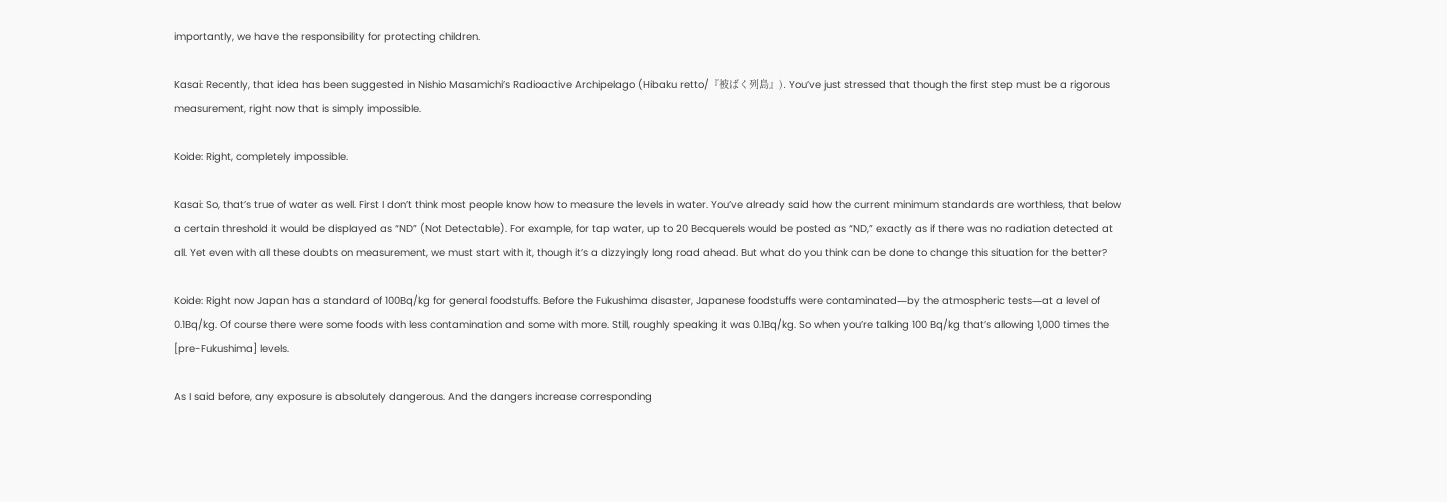importantly, we have the responsibility for protecting children.

Kasai: Recently, that idea has been suggested in Nishio Masamichi’s Radioactive Archipelago (Hibaku retto/『被ばく列島』). You’ve just stressed that though the first step must be a rigorous measurement, right now that is simply impossible.

Koide: Right, completely impossible.

Kasai: So, that’s true of water as well. First I don’t think most people know how to measure the levels in water. You’ve already said how the current minimum standards are worthless, that below a certain threshold it would be displayed as “ND” (Not Detectable). For example, for tap water, up to 20 Becquerels would be posted as “ND,” exactly as if there was no radiation detected at all. Yet even with all these doubts on measurement, we must start with it, though it’s a dizzyingly long road ahead. But what do you think can be done to change this situation for the better?

Koide: Right now Japan has a standard of 100Bq/kg for general foodstuffs. Before the Fukushima disaster, Japanese foodstuffs were contaminated―by the atmospheric tests―at a level of 0.1Bq/kg. Of course there were some foods with less contamination and some with more. Still, roughly speaking it was 0.1Bq/kg. So when you’re talking 100 Bq/kg that’s allowing 1,000 times the [pre-Fukushima] levels.

As I said before, any exposure is absolutely dangerous. And the dangers increase corresponding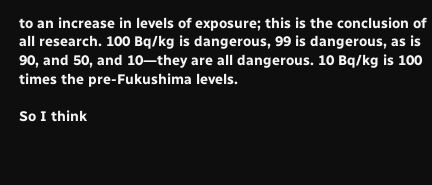to an increase in levels of exposure; this is the conclusion of all research. 100 Bq/kg is dangerous, 99 is dangerous, as is 90, and 50, and 10―they are all dangerous. 10 Bq/kg is 100 times the pre-Fukushima levels.

So I think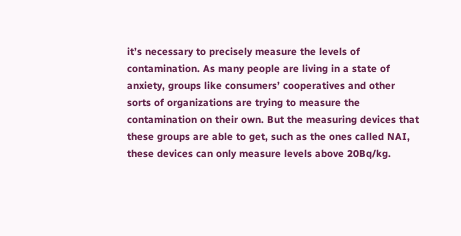it’s necessary to precisely measure the levels of contamination. As many people are living in a state of anxiety, groups like consumers’ cooperatives and other sorts of organizations are trying to measure the contamination on their own. But the measuring devices that these groups are able to get, such as the ones called NAI, these devices can only measure levels above 20Bq/kg.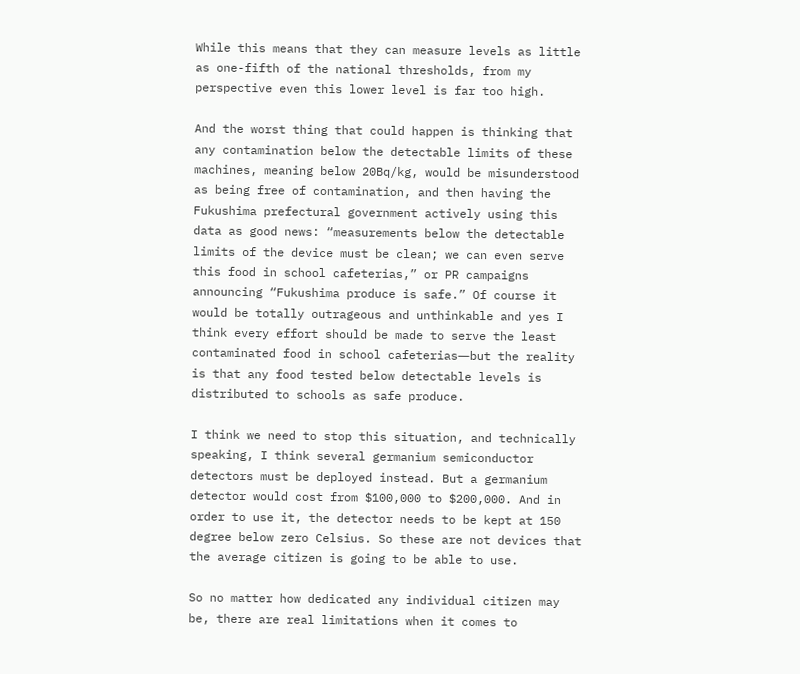While this means that they can measure levels as little as one-fifth of the national thresholds, from my perspective even this lower level is far too high.

And the worst thing that could happen is thinking that any contamination below the detectable limits of these machines, meaning below 20Bq/kg, would be misunderstood as being free of contamination, and then having the Fukushima prefectural government actively using this data as good news: “measurements below the detectable limits of the device must be clean; we can even serve this food in school cafeterias,” or PR campaigns announcing “Fukushima produce is safe.” Of course it would be totally outrageous and unthinkable and yes I think every effort should be made to serve the least contaminated food in school cafeterias―but the reality is that any food tested below detectable levels is distributed to schools as safe produce.

I think we need to stop this situation, and technically speaking, I think several germanium semiconductor detectors must be deployed instead. But a germanium detector would cost from $100,000 to $200,000. And in order to use it, the detector needs to be kept at 150 degree below zero Celsius. So these are not devices that the average citizen is going to be able to use.

So no matter how dedicated any individual citizen may be, there are real limitations when it comes to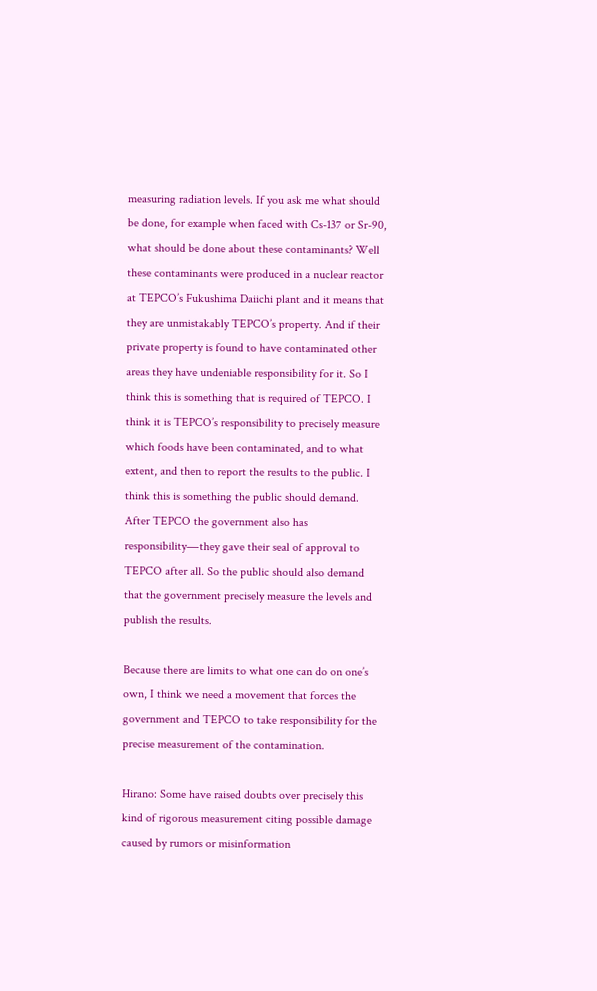measuring radiation levels. If you ask me what should be done, for example when faced with Cs-137 or Sr-90, what should be done about these contaminants? Well these contaminants were produced in a nuclear reactor at TEPCO’s Fukushima Daiichi plant and it means that they are unmistakably TEPCO’s property. And if their private property is found to have contaminated other areas they have undeniable responsibility for it. So I think this is something that is required of TEPCO. I think it is TEPCO’s responsibility to precisely measure which foods have been contaminated, and to what extent, and then to report the results to the public. I think this is something the public should demand. After TEPCO the government also has responsibility―they gave their seal of approval to TEPCO after all. So the public should also demand that the government precisely measure the levels and publish the results.

Because there are limits to what one can do on one’s own, I think we need a movement that forces the government and TEPCO to take responsibility for the precise measurement of the contamination.

Hirano: Some have raised doubts over precisely this kind of rigorous measurement citing possible damage caused by rumors or misinformation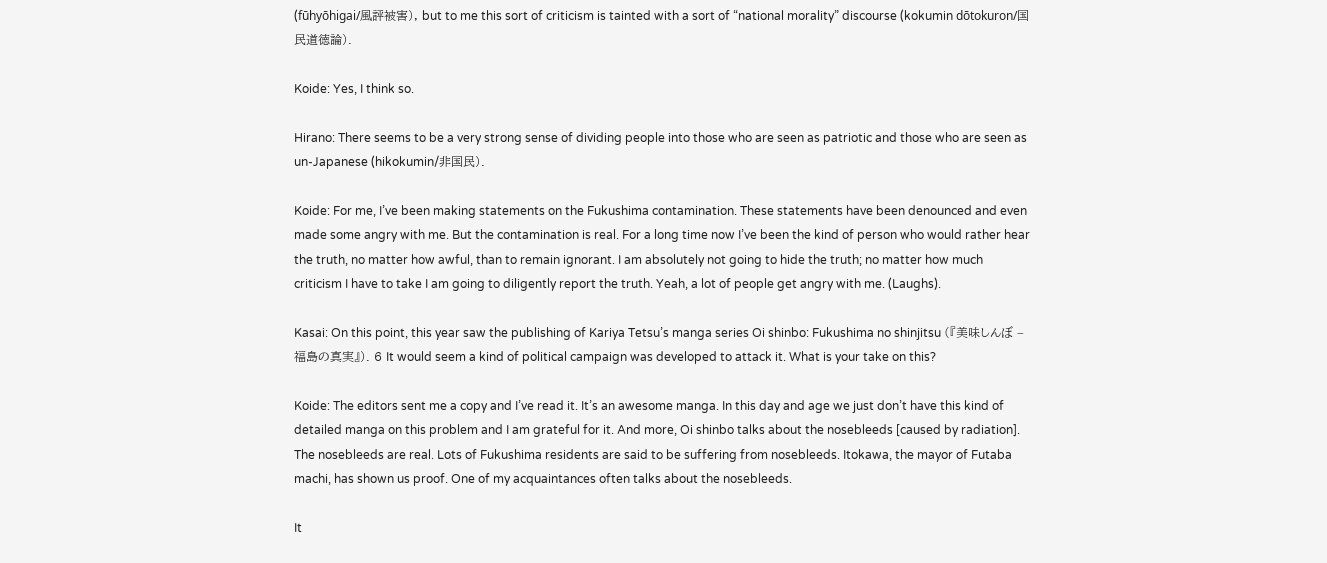(fūhyōhigai/風評被害), but to me this sort of criticism is tainted with a sort of “national morality” discourse (kokumin dōtokuron/国民道徳論).

Koide: Yes, I think so.

Hirano: There seems to be a very strong sense of dividing people into those who are seen as patriotic and those who are seen as un-Japanese (hikokumin/非国民).

Koide: For me, I’ve been making statements on the Fukushima contamination. These statements have been denounced and even made some angry with me. But the contamination is real. For a long time now I’ve been the kind of person who would rather hear the truth, no matter how awful, than to remain ignorant. I am absolutely not going to hide the truth; no matter how much criticism I have to take I am going to diligently report the truth. Yeah, a lot of people get angry with me. (Laughs).

Kasai: On this point, this year saw the publishing of Kariya Tetsu’s manga series Oi shinbo: Fukushima no shinjitsu (『美味しんぼ – 福島の真実』). 6 It would seem a kind of political campaign was developed to attack it. What is your take on this?

Koide: The editors sent me a copy and I’ve read it. It’s an awesome manga. In this day and age we just don’t have this kind of detailed manga on this problem and I am grateful for it. And more, Oi shinbo talks about the nosebleeds [caused by radiation]. The nosebleeds are real. Lots of Fukushima residents are said to be suffering from nosebleeds. Itokawa, the mayor of Futaba machi, has shown us proof. One of my acquaintances often talks about the nosebleeds.

It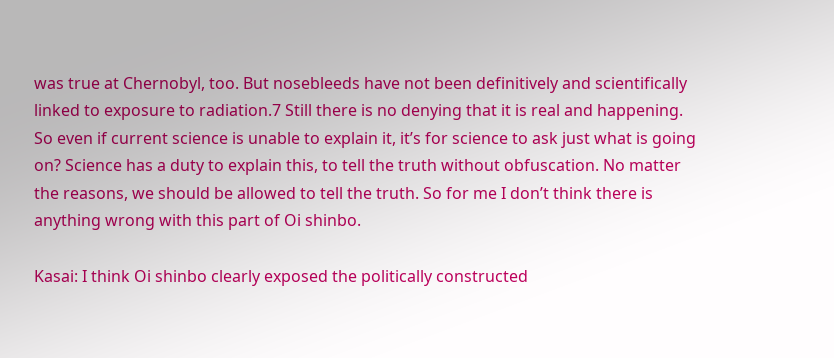was true at Chernobyl, too. But nosebleeds have not been definitively and scientifically linked to exposure to radiation.7 Still there is no denying that it is real and happening. So even if current science is unable to explain it, it’s for science to ask just what is going on? Science has a duty to explain this, to tell the truth without obfuscation. No matter the reasons, we should be allowed to tell the truth. So for me I don’t think there is anything wrong with this part of Oi shinbo.

Kasai: I think Oi shinbo clearly exposed the politically constructed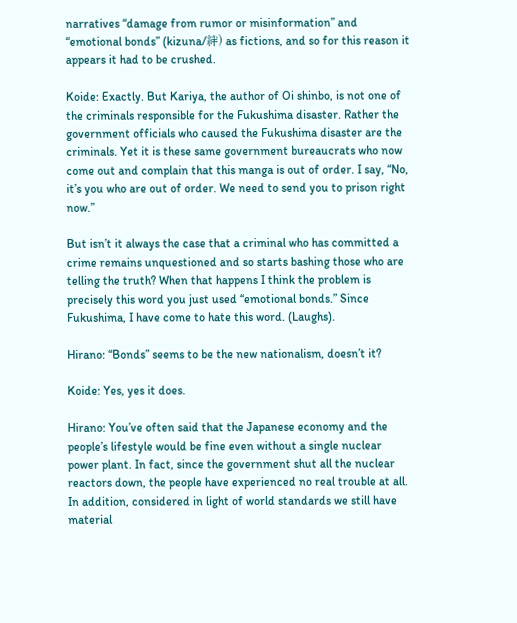narratives “damage from rumor or misinformation” and “emotional bonds” (kizuna/絆) as fictions, and so for this reason it appears it had to be crushed.

Koide: Exactly. But Kariya, the author of Oi shinbo, is not one of the criminals responsible for the Fukushima disaster. Rather the government officials who caused the Fukushima disaster are the criminals. Yet it is these same government bureaucrats who now come out and complain that this manga is out of order. I say, “No, it’s you who are out of order. We need to send you to prison right now.”

But isn’t it always the case that a criminal who has committed a crime remains unquestioned and so starts bashing those who are telling the truth? When that happens I think the problem is precisely this word you just used “emotional bonds.” Since Fukushima, I have come to hate this word. (Laughs).

Hirano: “Bonds” seems to be the new nationalism, doesn’t it?

Koide: Yes, yes it does.

Hirano: You’ve often said that the Japanese economy and the people’s lifestyle would be fine even without a single nuclear power plant. In fact, since the government shut all the nuclear reactors down, the people have experienced no real trouble at all. In addition, considered in light of world standards we still have material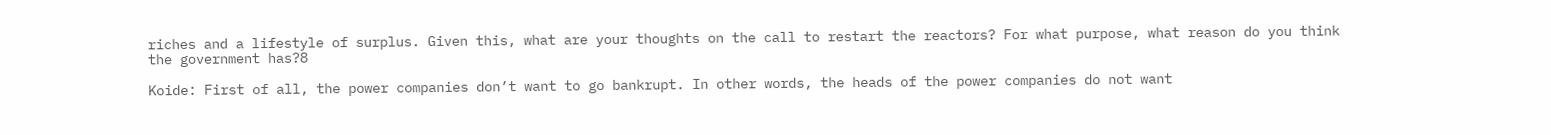riches and a lifestyle of surplus. Given this, what are your thoughts on the call to restart the reactors? For what purpose, what reason do you think the government has?8

Koide: First of all, the power companies don’t want to go bankrupt. In other words, the heads of the power companies do not want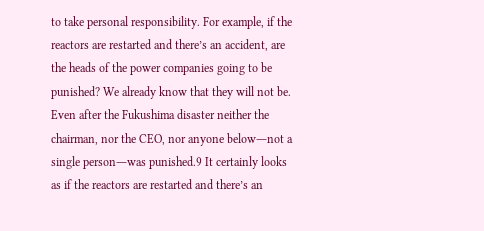to take personal responsibility. For example, if the reactors are restarted and there’s an accident, are the heads of the power companies going to be punished? We already know that they will not be. Even after the Fukushima disaster neither the chairman, nor the CEO, nor anyone below―not a single person―was punished.9 It certainly looks as if the reactors are restarted and there’s an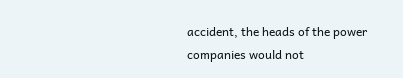accident, the heads of the power companies would not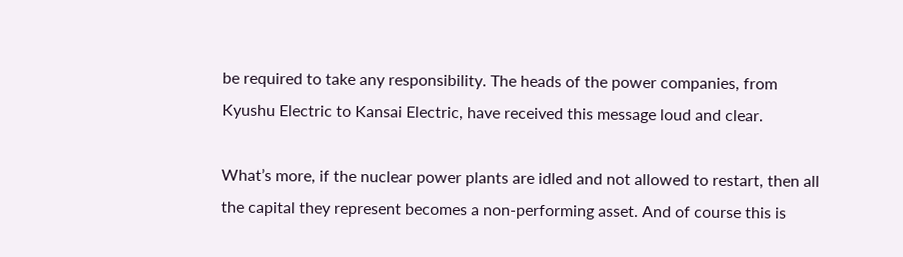be required to take any responsibility. The heads of the power companies, from Kyushu Electric to Kansai Electric, have received this message loud and clear.

What’s more, if the nuclear power plants are idled and not allowed to restart, then all the capital they represent becomes a non-performing asset. And of course this is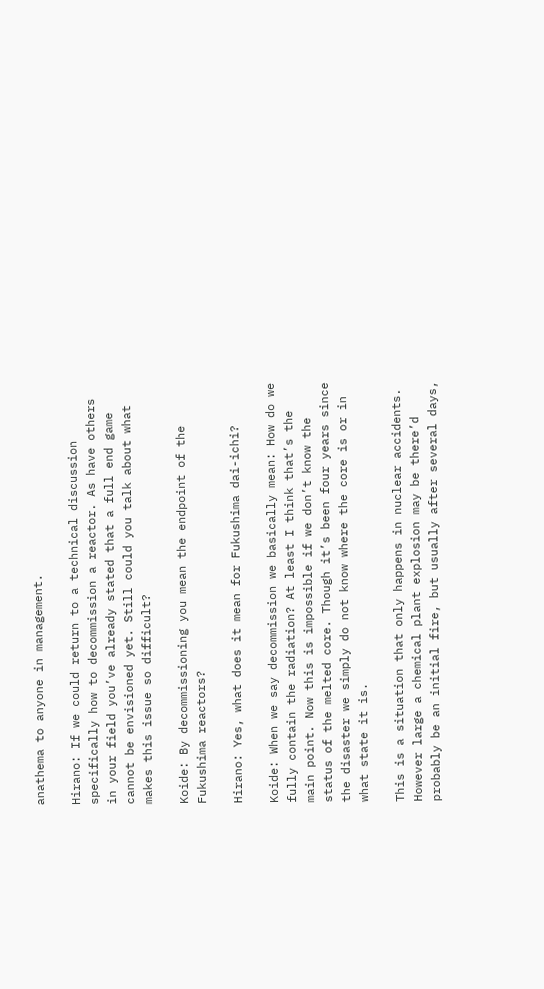anathema to anyone in management.

Hirano: If we could return to a technical discussion specifically how to decommission a reactor. As have others in your field you’ve already stated that a full end game cannot be envisioned yet. Still could you talk about what makes this issue so difficult?

Koide: By decommissioning you mean the endpoint of the Fukushima reactors?

Hirano: Yes, what does it mean for Fukushima dai-ichi?

Koide: When we say decommission we basically mean: How do we fully contain the radiation? At least I think that’s the main point. Now this is impossible if we don’t know the status of the melted core. Though it’s been four years since the disaster we simply do not know where the core is or in what state it is.

This is a situation that only happens in nuclear accidents. However large a chemical plant explosion may be there’d probably be an initial fire, but usually after several days,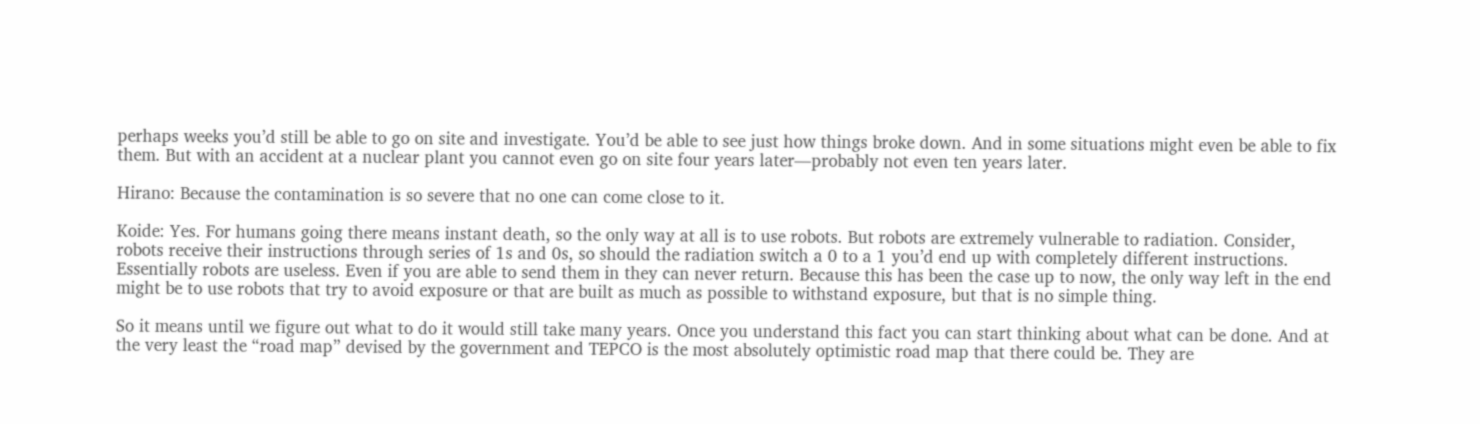perhaps weeks you’d still be able to go on site and investigate. You’d be able to see just how things broke down. And in some situations might even be able to fix them. But with an accident at a nuclear plant you cannot even go on site four years later―probably not even ten years later.

Hirano: Because the contamination is so severe that no one can come close to it.

Koide: Yes. For humans going there means instant death, so the only way at all is to use robots. But robots are extremely vulnerable to radiation. Consider, robots receive their instructions through series of 1s and 0s, so should the radiation switch a 0 to a 1 you’d end up with completely different instructions. Essentially robots are useless. Even if you are able to send them in they can never return. Because this has been the case up to now, the only way left in the end might be to use robots that try to avoid exposure or that are built as much as possible to withstand exposure, but that is no simple thing.

So it means until we figure out what to do it would still take many years. Once you understand this fact you can start thinking about what can be done. And at the very least the “road map” devised by the government and TEPCO is the most absolutely optimistic road map that there could be. They are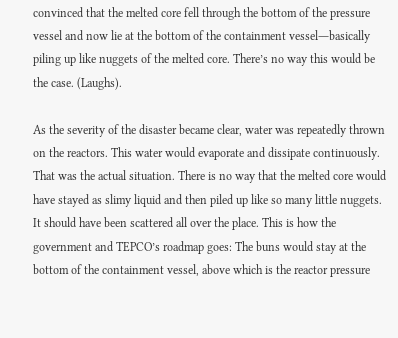convinced that the melted core fell through the bottom of the pressure vessel and now lie at the bottom of the containment vessel―basically piling up like nuggets of the melted core. There’s no way this would be the case. (Laughs).

As the severity of the disaster became clear, water was repeatedly thrown on the reactors. This water would evaporate and dissipate continuously. That was the actual situation. There is no way that the melted core would have stayed as slimy liquid and then piled up like so many little nuggets. It should have been scattered all over the place. This is how the government and TEPCO’s roadmap goes: The buns would stay at the bottom of the containment vessel, above which is the reactor pressure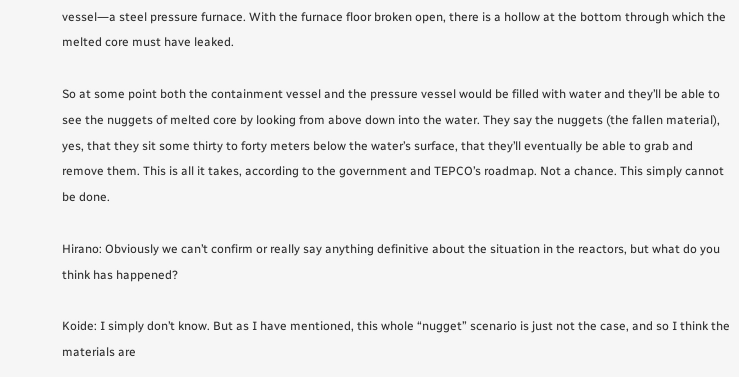vessel―a steel pressure furnace. With the furnace floor broken open, there is a hollow at the bottom through which the melted core must have leaked.

So at some point both the containment vessel and the pressure vessel would be filled with water and they’ll be able to see the nuggets of melted core by looking from above down into the water. They say the nuggets (the fallen material), yes, that they sit some thirty to forty meters below the water’s surface, that they’ll eventually be able to grab and remove them. This is all it takes, according to the government and TEPCO’s roadmap. Not a chance. This simply cannot be done.

Hirano: Obviously we can’t confirm or really say anything definitive about the situation in the reactors, but what do you think has happened?

Koide: I simply don’t know. But as I have mentioned, this whole “nugget” scenario is just not the case, and so I think the materials are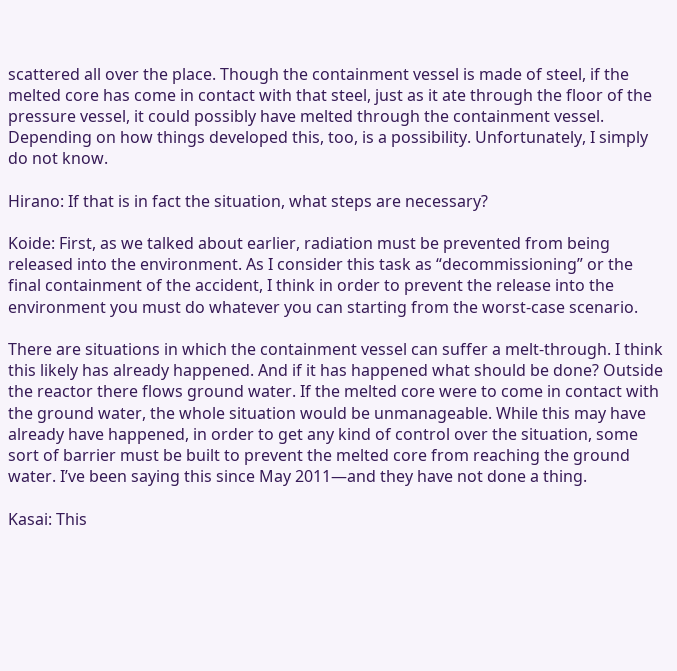scattered all over the place. Though the containment vessel is made of steel, if the melted core has come in contact with that steel, just as it ate through the floor of the pressure vessel, it could possibly have melted through the containment vessel. Depending on how things developed this, too, is a possibility. Unfortunately, I simply do not know.

Hirano: If that is in fact the situation, what steps are necessary?

Koide: First, as we talked about earlier, radiation must be prevented from being released into the environment. As I consider this task as “decommissioning” or the final containment of the accident, I think in order to prevent the release into the environment you must do whatever you can starting from the worst-case scenario.

There are situations in which the containment vessel can suffer a melt-through. I think this likely has already happened. And if it has happened what should be done? Outside the reactor there flows ground water. If the melted core were to come in contact with the ground water, the whole situation would be unmanageable. While this may have already have happened, in order to get any kind of control over the situation, some sort of barrier must be built to prevent the melted core from reaching the ground water. I’ve been saying this since May 2011―and they have not done a thing.

Kasai: This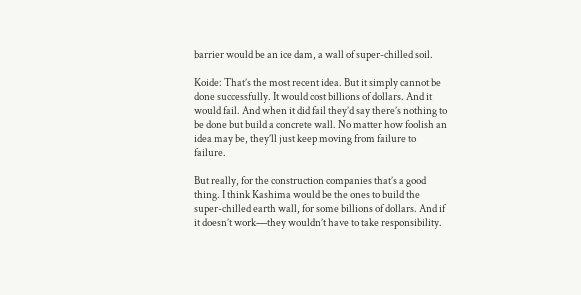barrier would be an ice dam, a wall of super-chilled soil.

Koide: That’s the most recent idea. But it simply cannot be done successfully. It would cost billions of dollars. And it would fail. And when it did fail they’d say there’s nothing to be done but build a concrete wall. No matter how foolish an idea may be, they’ll just keep moving from failure to failure.

But really, for the construction companies that’s a good thing. I think Kashima would be the ones to build the super-chilled earth wall, for some billions of dollars. And if it doesn’t work―they wouldn’t have to take responsibility.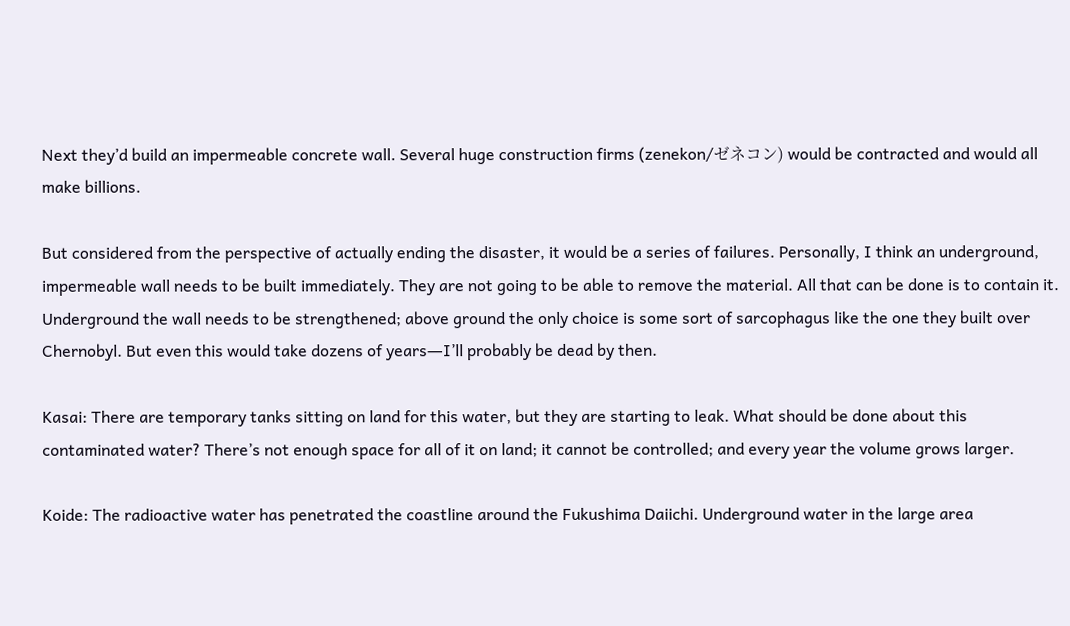Next they’d build an impermeable concrete wall. Several huge construction firms (zenekon/ゼネコン) would be contracted and would all make billions.

But considered from the perspective of actually ending the disaster, it would be a series of failures. Personally, I think an underground, impermeable wall needs to be built immediately. They are not going to be able to remove the material. All that can be done is to contain it. Underground the wall needs to be strengthened; above ground the only choice is some sort of sarcophagus like the one they built over Chernobyl. But even this would take dozens of years―I’ll probably be dead by then.

Kasai: There are temporary tanks sitting on land for this water, but they are starting to leak. What should be done about this contaminated water? There’s not enough space for all of it on land; it cannot be controlled; and every year the volume grows larger.

Koide: The radioactive water has penetrated the coastline around the Fukushima Daiichi. Underground water in the large area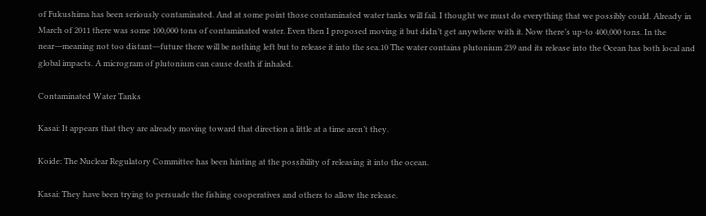of Fukushima has been seriously contaminated. And at some point those contaminated water tanks will fail. I thought we must do everything that we possibly could. Already in March of 2011 there was some 100,000 tons of contaminated water. Even then I proposed moving it but didn’t get anywhere with it. Now there’s up-to 400,000 tons. In the near―meaning not too distant―future there will be nothing left but to release it into the sea.10 The water contains plutonium 239 and its release into the Ocean has both local and global impacts. A microgram of plutonium can cause death if inhaled.

Contaminated Water Tanks

Kasai: It appears that they are already moving toward that direction a little at a time aren’t they.

Koide: The Nuclear Regulatory Committee has been hinting at the possibility of releasing it into the ocean.

Kasai: They have been trying to persuade the fishing cooperatives and others to allow the release.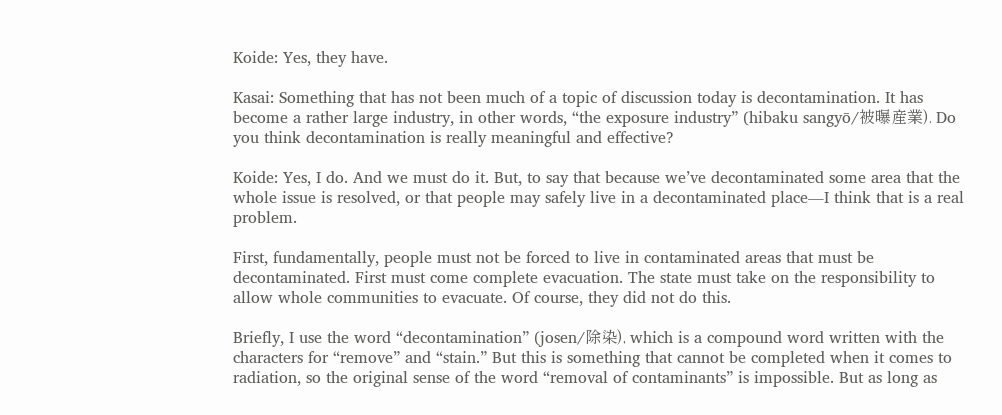Koide: Yes, they have.

Kasai: Something that has not been much of a topic of discussion today is decontamination. It has become a rather large industry, in other words, “the exposure industry” (hibaku sangyō/被曝産業). Do you think decontamination is really meaningful and effective?

Koide: Yes, I do. And we must do it. But, to say that because we’ve decontaminated some area that the whole issue is resolved, or that people may safely live in a decontaminated place―I think that is a real problem.

First, fundamentally, people must not be forced to live in contaminated areas that must be decontaminated. First must come complete evacuation. The state must take on the responsibility to allow whole communities to evacuate. Of course, they did not do this.

Briefly, I use the word “decontamination” (josen/除染), which is a compound word written with the characters for “remove” and “stain.” But this is something that cannot be completed when it comes to radiation, so the original sense of the word “removal of contaminants” is impossible. But as long as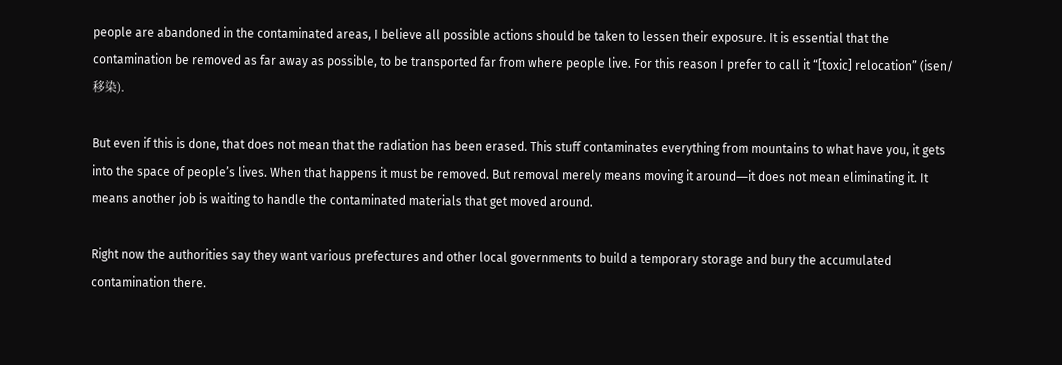people are abandoned in the contaminated areas, I believe all possible actions should be taken to lessen their exposure. It is essential that the contamination be removed as far away as possible, to be transported far from where people live. For this reason I prefer to call it “[toxic] relocation” (isen/移染).

But even if this is done, that does not mean that the radiation has been erased. This stuff contaminates everything from mountains to what have you, it gets into the space of people’s lives. When that happens it must be removed. But removal merely means moving it around―it does not mean eliminating it. It means another job is waiting to handle the contaminated materials that get moved around.

Right now the authorities say they want various prefectures and other local governments to build a temporary storage and bury the accumulated contamination there.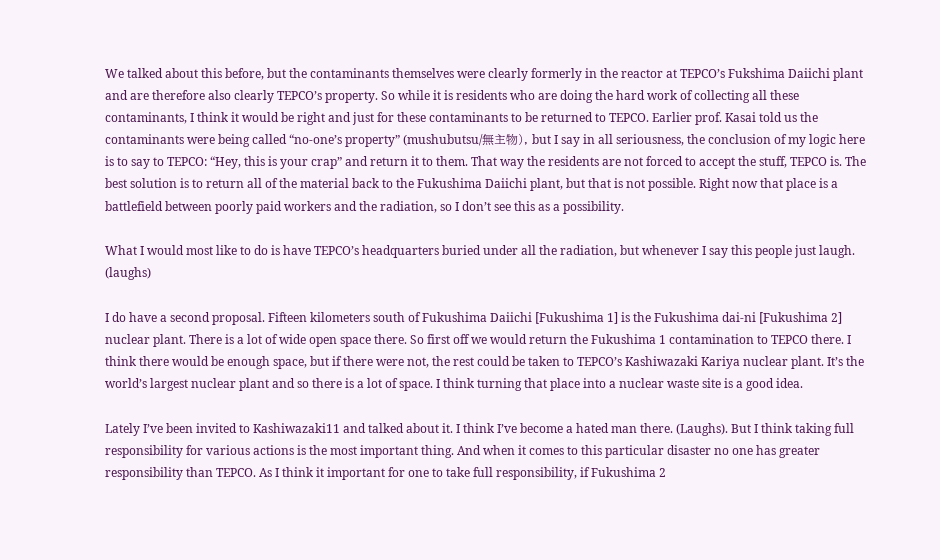We talked about this before, but the contaminants themselves were clearly formerly in the reactor at TEPCO’s Fukshima Daiichi plant and are therefore also clearly TEPCO’s property. So while it is residents who are doing the hard work of collecting all these contaminants, I think it would be right and just for these contaminants to be returned to TEPCO. Earlier prof. Kasai told us the contaminants were being called “no-one’s property” (mushubutsu/無主物), but I say in all seriousness, the conclusion of my logic here is to say to TEPCO: “Hey, this is your crap” and return it to them. That way the residents are not forced to accept the stuff, TEPCO is. The best solution is to return all of the material back to the Fukushima Daiichi plant, but that is not possible. Right now that place is a battlefield between poorly paid workers and the radiation, so I don’t see this as a possibility.

What I would most like to do is have TEPCO’s headquarters buried under all the radiation, but whenever I say this people just laugh. (laughs)

I do have a second proposal. Fifteen kilometers south of Fukushima Daiichi [Fukushima 1] is the Fukushima dai-ni [Fukushima 2] nuclear plant. There is a lot of wide open space there. So first off we would return the Fukushima 1 contamination to TEPCO there. I think there would be enough space, but if there were not, the rest could be taken to TEPCO’s Kashiwazaki Kariya nuclear plant. It’s the world’s largest nuclear plant and so there is a lot of space. I think turning that place into a nuclear waste site is a good idea.

Lately I’ve been invited to Kashiwazaki11 and talked about it. I think I’ve become a hated man there. (Laughs). But I think taking full responsibility for various actions is the most important thing. And when it comes to this particular disaster no one has greater responsibility than TEPCO. As I think it important for one to take full responsibility, if Fukushima 2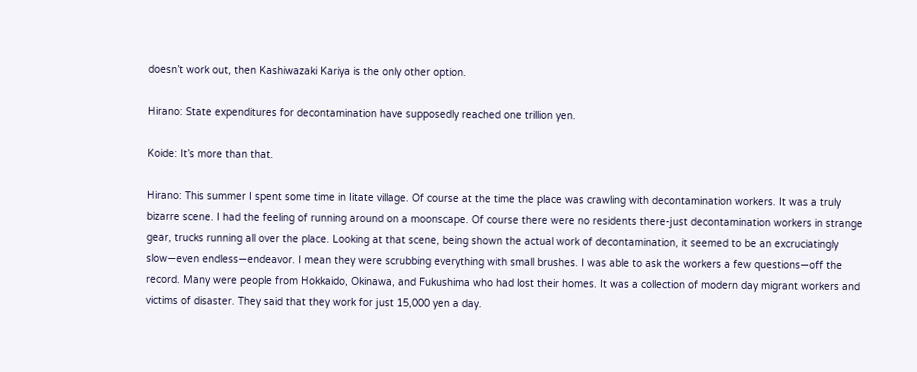doesn’t work out, then Kashiwazaki Kariya is the only other option.

Hirano: State expenditures for decontamination have supposedly reached one trillion yen.

Koide: It’s more than that.

Hirano: This summer I spent some time in Iitate village. Of course at the time the place was crawling with decontamination workers. It was a truly bizarre scene. I had the feeling of running around on a moonscape. Of course there were no residents there-just decontamination workers in strange gear, trucks running all over the place. Looking at that scene, being shown the actual work of decontamination, it seemed to be an excruciatingly slow―even endless―endeavor. I mean they were scrubbing everything with small brushes. I was able to ask the workers a few questions―off the record. Many were people from Hokkaido, Okinawa, and Fukushima who had lost their homes. It was a collection of modern day migrant workers and victims of disaster. They said that they work for just 15,000 yen a day.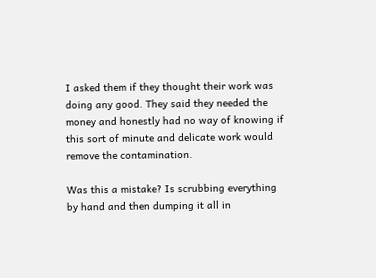I asked them if they thought their work was doing any good. They said they needed the money and honestly had no way of knowing if this sort of minute and delicate work would remove the contamination.

Was this a mistake? Is scrubbing everything by hand and then dumping it all in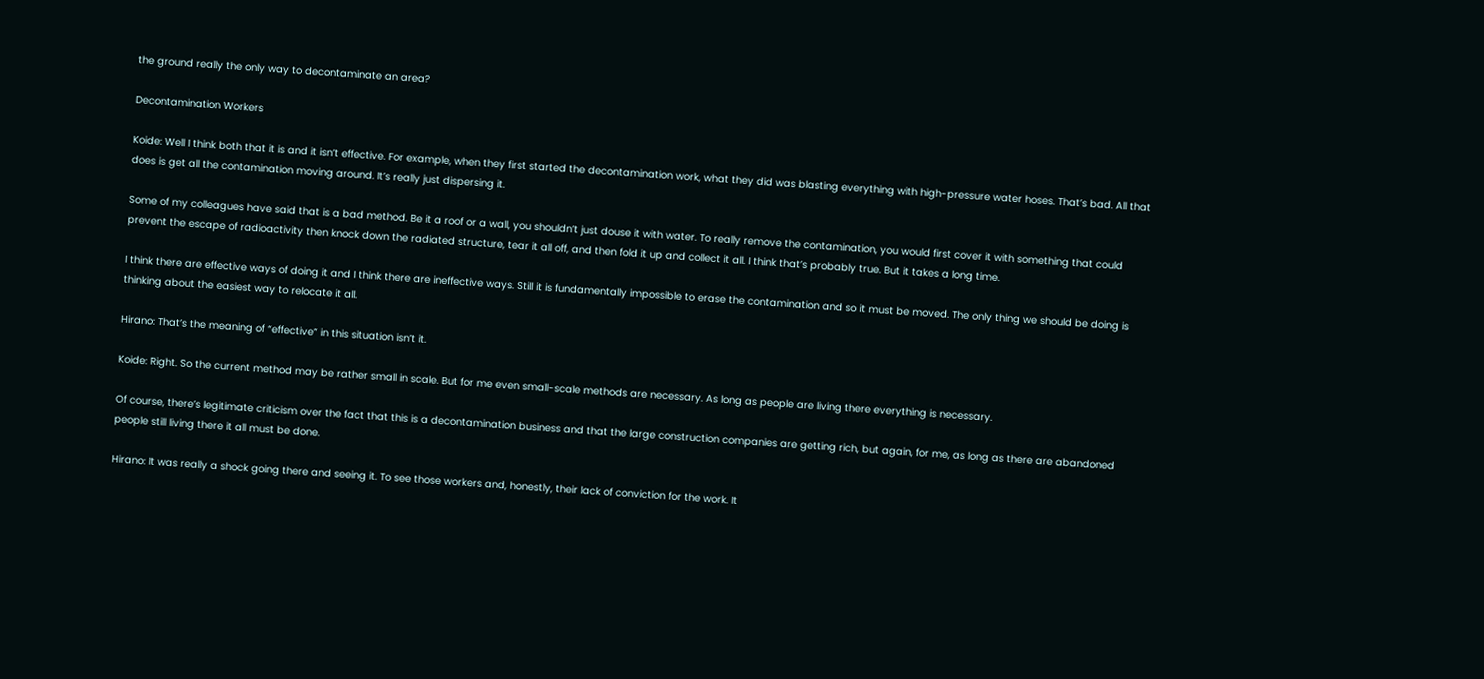the ground really the only way to decontaminate an area?

Decontamination Workers

Koide: Well I think both that it is and it isn’t effective. For example, when they first started the decontamination work, what they did was blasting everything with high-pressure water hoses. That’s bad. All that does is get all the contamination moving around. It’s really just dispersing it.

Some of my colleagues have said that is a bad method. Be it a roof or a wall, you shouldn’t just douse it with water. To really remove the contamination, you would first cover it with something that could prevent the escape of radioactivity then knock down the radiated structure, tear it all off, and then fold it up and collect it all. I think that’s probably true. But it takes a long time.

I think there are effective ways of doing it and I think there are ineffective ways. Still it is fundamentally impossible to erase the contamination and so it must be moved. The only thing we should be doing is thinking about the easiest way to relocate it all.

Hirano: That’s the meaning of “effective” in this situation isn’t it.

Koide: Right. So the current method may be rather small in scale. But for me even small-scale methods are necessary. As long as people are living there everything is necessary.

Of course, there’s legitimate criticism over the fact that this is a decontamination business and that the large construction companies are getting rich, but again, for me, as long as there are abandoned people still living there it all must be done.

Hirano: It was really a shock going there and seeing it. To see those workers and, honestly, their lack of conviction for the work. It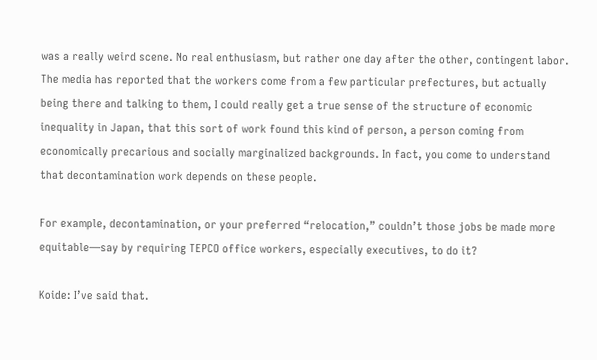was a really weird scene. No real enthusiasm, but rather one day after the other, contingent labor. The media has reported that the workers come from a few particular prefectures, but actually being there and talking to them, I could really get a true sense of the structure of economic inequality in Japan, that this sort of work found this kind of person, a person coming from economically precarious and socially marginalized backgrounds. In fact, you come to understand that decontamination work depends on these people.

For example, decontamination, or your preferred “relocation,” couldn’t those jobs be made more equitable―say by requiring TEPCO office workers, especially executives, to do it?

Koide: I’ve said that.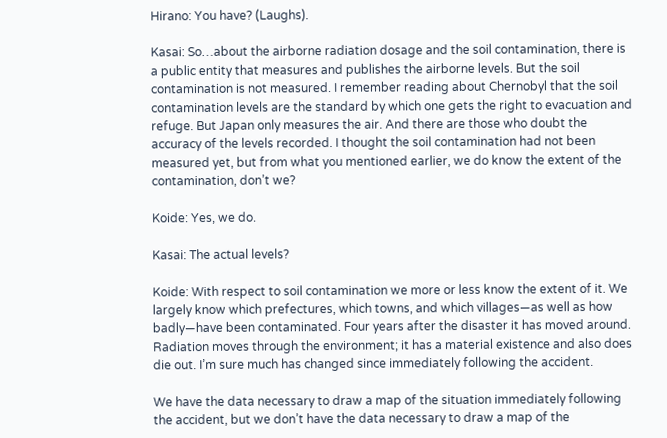Hirano: You have? (Laughs).

Kasai: So…about the airborne radiation dosage and the soil contamination, there is a public entity that measures and publishes the airborne levels. But the soil contamination is not measured. I remember reading about Chernobyl that the soil contamination levels are the standard by which one gets the right to evacuation and refuge. But Japan only measures the air. And there are those who doubt the accuracy of the levels recorded. I thought the soil contamination had not been measured yet, but from what you mentioned earlier, we do know the extent of the contamination, don’t we?

Koide: Yes, we do.

Kasai: The actual levels?

Koide: With respect to soil contamination we more or less know the extent of it. We largely know which prefectures, which towns, and which villages―as well as how badly―have been contaminated. Four years after the disaster it has moved around. Radiation moves through the environment; it has a material existence and also does die out. I’m sure much has changed since immediately following the accident.

We have the data necessary to draw a map of the situation immediately following the accident, but we don’t have the data necessary to draw a map of the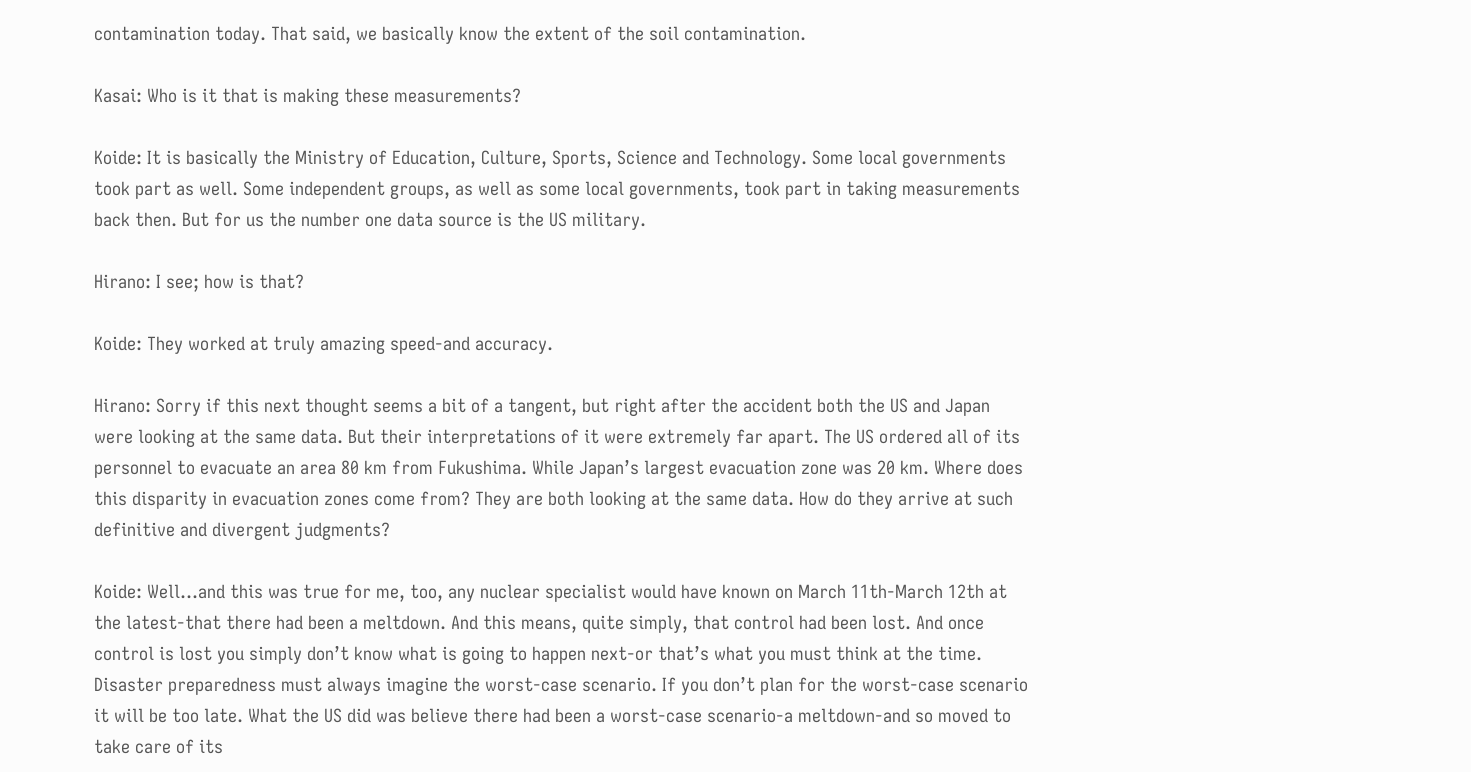contamination today. That said, we basically know the extent of the soil contamination.

Kasai: Who is it that is making these measurements?

Koide: It is basically the Ministry of Education, Culture, Sports, Science and Technology. Some local governments took part as well. Some independent groups, as well as some local governments, took part in taking measurements back then. But for us the number one data source is the US military.

Hirano: I see; how is that?

Koide: They worked at truly amazing speed-and accuracy.

Hirano: Sorry if this next thought seems a bit of a tangent, but right after the accident both the US and Japan were looking at the same data. But their interpretations of it were extremely far apart. The US ordered all of its personnel to evacuate an area 80 km from Fukushima. While Japan’s largest evacuation zone was 20 km. Where does this disparity in evacuation zones come from? They are both looking at the same data. How do they arrive at such definitive and divergent judgments?

Koide: Well…and this was true for me, too, any nuclear specialist would have known on March 11th-March 12th at the latest-that there had been a meltdown. And this means, quite simply, that control had been lost. And once control is lost you simply don’t know what is going to happen next-or that’s what you must think at the time. Disaster preparedness must always imagine the worst-case scenario. If you don’t plan for the worst-case scenario it will be too late. What the US did was believe there had been a worst-case scenario-a meltdown-and so moved to take care of its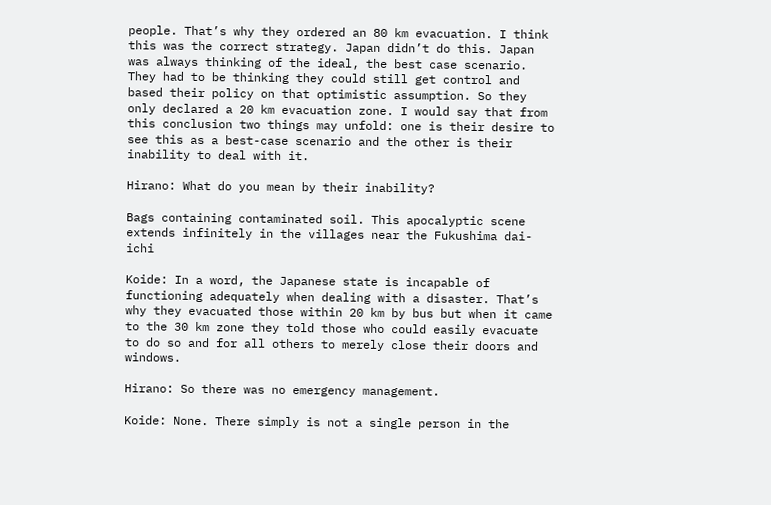people. That’s why they ordered an 80 km evacuation. I think this was the correct strategy. Japan didn’t do this. Japan was always thinking of the ideal, the best case scenario. They had to be thinking they could still get control and based their policy on that optimistic assumption. So they only declared a 20 km evacuation zone. I would say that from this conclusion two things may unfold: one is their desire to see this as a best-case scenario and the other is their inability to deal with it.

Hirano: What do you mean by their inability?

Bags containing contaminated soil. This apocalyptic scene extends infinitely in the villages near the Fukushima dai-ichi

Koide: In a word, the Japanese state is incapable of functioning adequately when dealing with a disaster. That’s why they evacuated those within 20 km by bus but when it came to the 30 km zone they told those who could easily evacuate to do so and for all others to merely close their doors and windows.

Hirano: So there was no emergency management.

Koide: None. There simply is not a single person in the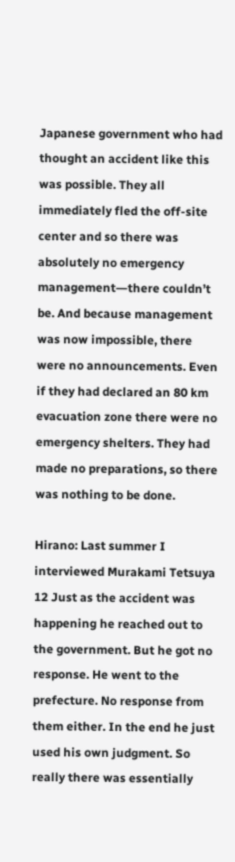Japanese government who had thought an accident like this was possible. They all immediately fled the off-site center and so there was absolutely no emergency management―there couldn’t be. And because management was now impossible, there were no announcements. Even if they had declared an 80 km evacuation zone there were no emergency shelters. They had made no preparations, so there was nothing to be done.

Hirano: Last summer I interviewed Murakami Tetsuya 12 Just as the accident was happening he reached out to the government. But he got no response. He went to the prefecture. No response from them either. In the end he just used his own judgment. So really there was essentially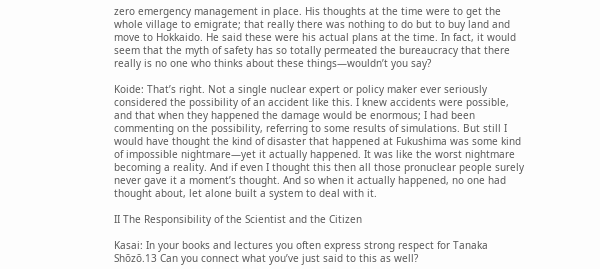zero emergency management in place. His thoughts at the time were to get the whole village to emigrate; that really there was nothing to do but to buy land and move to Hokkaido. He said these were his actual plans at the time. In fact, it would seem that the myth of safety has so totally permeated the bureaucracy that there really is no one who thinks about these things―wouldn’t you say?

Koide: That’s right. Not a single nuclear expert or policy maker ever seriously considered the possibility of an accident like this. I knew accidents were possible, and that when they happened the damage would be enormous; I had been commenting on the possibility, referring to some results of simulations. But still I would have thought the kind of disaster that happened at Fukushima was some kind of impossible nightmare―yet it actually happened. It was like the worst nightmare becoming a reality. And if even I thought this then all those pronuclear people surely never gave it a moment’s thought. And so when it actually happened, no one had thought about, let alone built a system to deal with it.

II The Responsibility of the Scientist and the Citizen

Kasai: In your books and lectures you often express strong respect for Tanaka Shōzō.13 Can you connect what you’ve just said to this as well?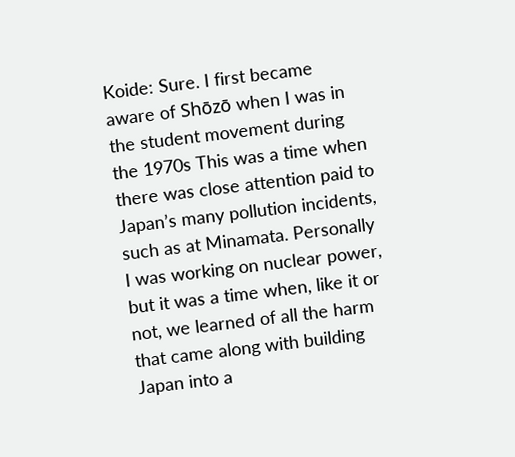Koide: Sure. I first became aware of Shōzō when I was in the student movement during the 1970s This was a time when there was close attention paid to Japan’s many pollution incidents, such as at Minamata. Personally I was working on nuclear power, but it was a time when, like it or not, we learned of all the harm that came along with building Japan into a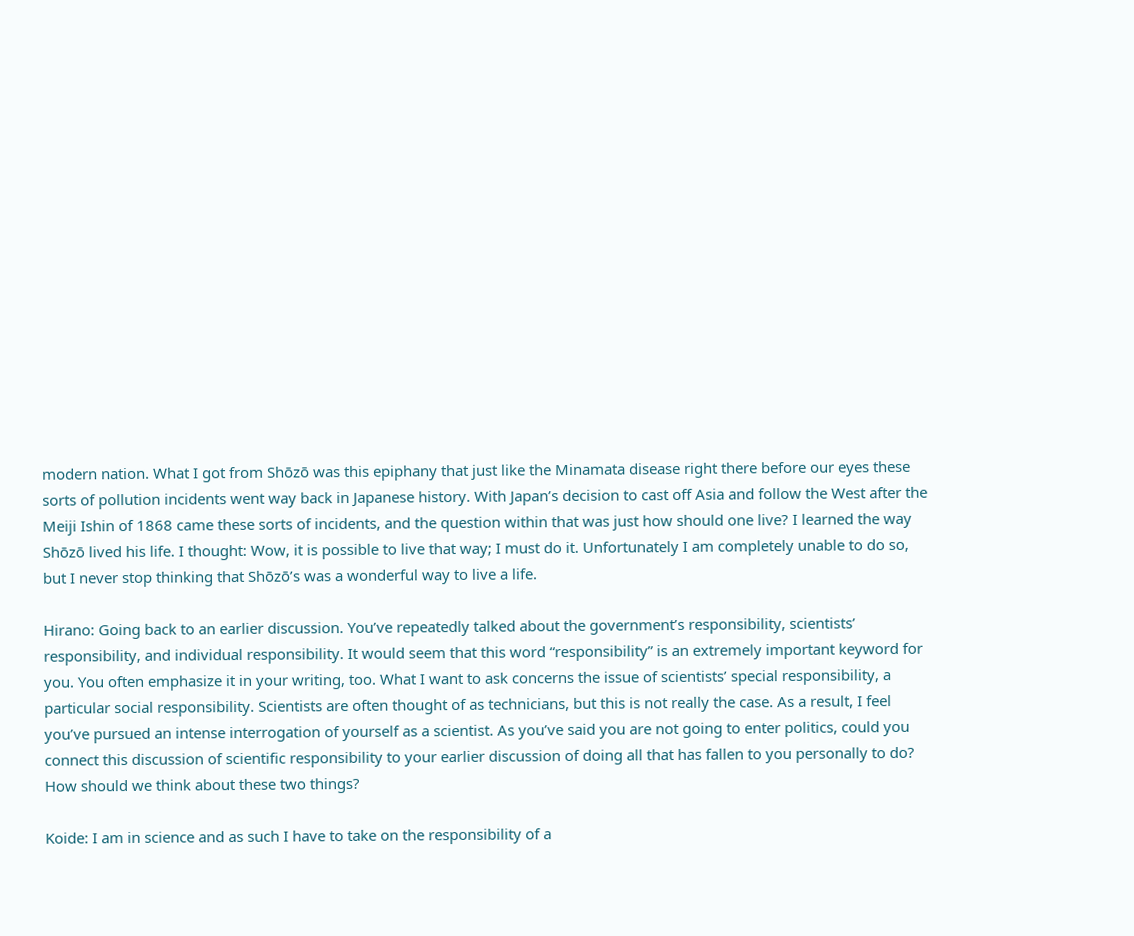modern nation. What I got from Shōzō was this epiphany that just like the Minamata disease right there before our eyes these sorts of pollution incidents went way back in Japanese history. With Japan’s decision to cast off Asia and follow the West after the Meiji Ishin of 1868 came these sorts of incidents, and the question within that was just how should one live? I learned the way Shōzō lived his life. I thought: Wow, it is possible to live that way; I must do it. Unfortunately I am completely unable to do so, but I never stop thinking that Shōzō’s was a wonderful way to live a life.

Hirano: Going back to an earlier discussion. You’ve repeatedly talked about the government’s responsibility, scientists’ responsibility, and individual responsibility. It would seem that this word “responsibility” is an extremely important keyword for you. You often emphasize it in your writing, too. What I want to ask concerns the issue of scientists’ special responsibility, a particular social responsibility. Scientists are often thought of as technicians, but this is not really the case. As a result, I feel you’ve pursued an intense interrogation of yourself as a scientist. As you’ve said you are not going to enter politics, could you connect this discussion of scientific responsibility to your earlier discussion of doing all that has fallen to you personally to do? How should we think about these two things?

Koide: I am in science and as such I have to take on the responsibility of a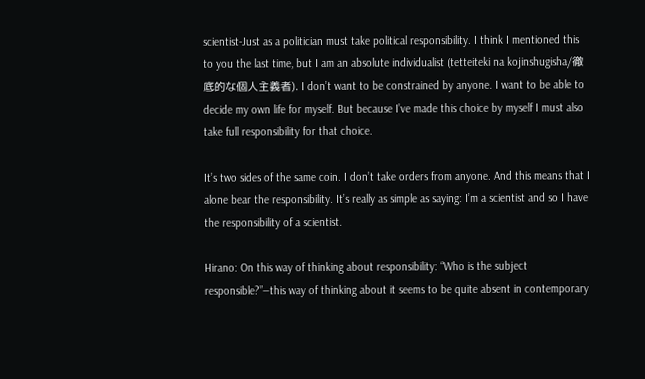scientist-Just as a politician must take political responsibility. I think I mentioned this to you the last time, but I am an absolute individualist (tetteiteki na kojinshugisha/徹底的な個人主義者). I don’t want to be constrained by anyone. I want to be able to decide my own life for myself. But because I’ve made this choice by myself I must also take full responsibility for that choice.

It’s two sides of the same coin. I don’t take orders from anyone. And this means that I alone bear the responsibility. It’s really as simple as saying: I’m a scientist and so I have the responsibility of a scientist.

Hirano: On this way of thinking about responsibility: “Who is the subject responsible?”―this way of thinking about it seems to be quite absent in contemporary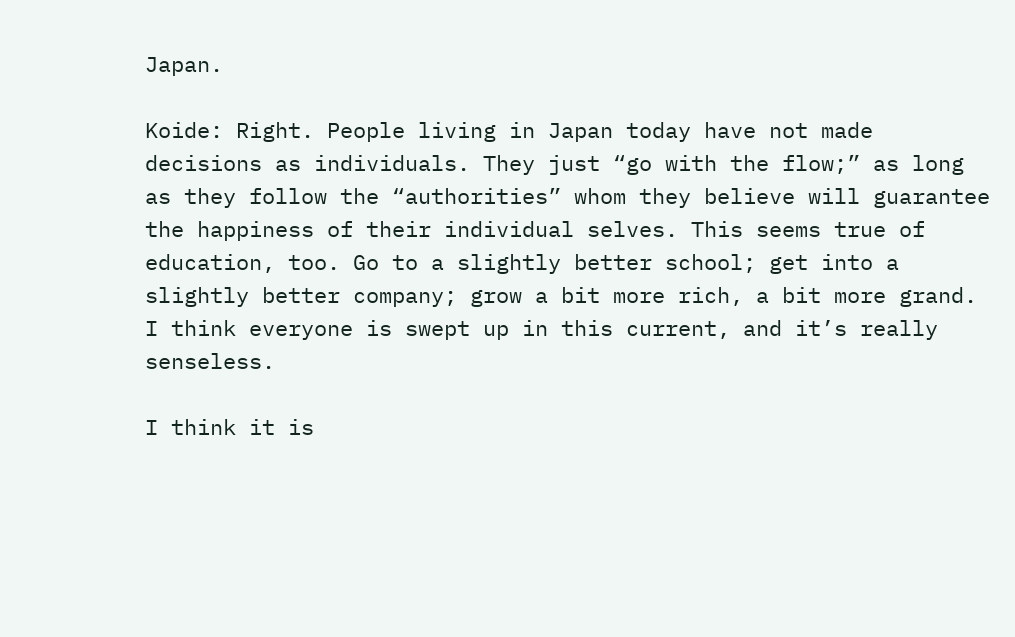Japan.

Koide: Right. People living in Japan today have not made decisions as individuals. They just “go with the flow;” as long as they follow the “authorities” whom they believe will guarantee the happiness of their individual selves. This seems true of education, too. Go to a slightly better school; get into a slightly better company; grow a bit more rich, a bit more grand. I think everyone is swept up in this current, and it’s really senseless.

I think it is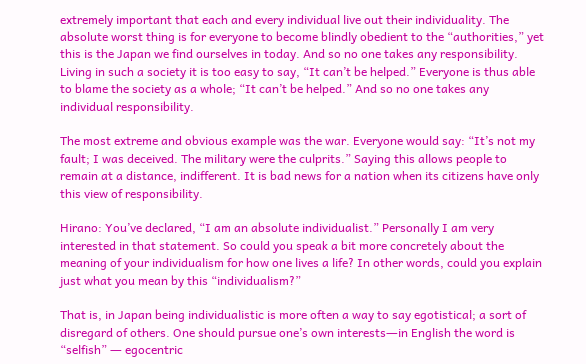extremely important that each and every individual live out their individuality. The absolute worst thing is for everyone to become blindly obedient to the “authorities,” yet this is the Japan we find ourselves in today. And so no one takes any responsibility. Living in such a society it is too easy to say, “It can’t be helped.” Everyone is thus able to blame the society as a whole; “It can’t be helped.” And so no one takes any individual responsibility.

The most extreme and obvious example was the war. Everyone would say: “It’s not my fault; I was deceived. The military were the culprits.” Saying this allows people to remain at a distance, indifferent. It is bad news for a nation when its citizens have only this view of responsibility.

Hirano: You’ve declared, “I am an absolute individualist.” Personally I am very interested in that statement. So could you speak a bit more concretely about the meaning of your individualism for how one lives a life? In other words, could you explain just what you mean by this “individualism?”

That is, in Japan being individualistic is more often a way to say egotistical; a sort of disregard of others. One should pursue one’s own interests―in English the word is “selfish” ― egocentric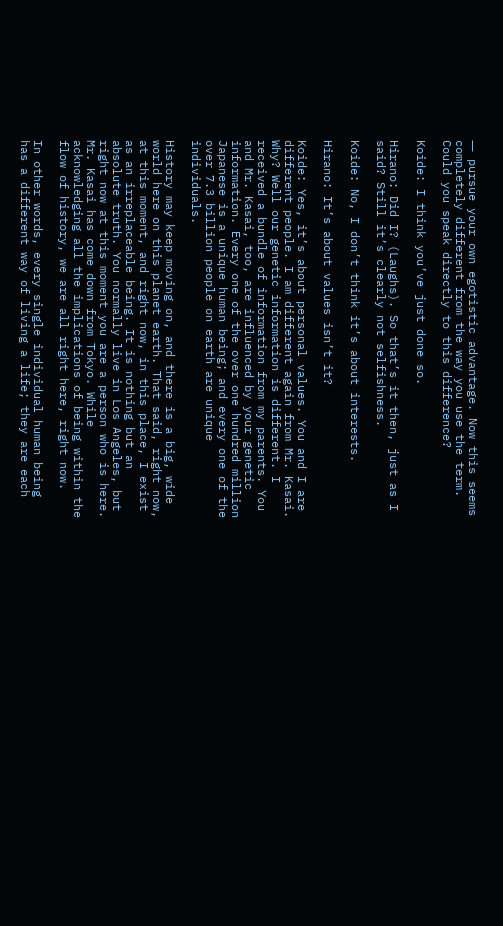― pursue your own egotistic advantage. Now this seems completely different from the way you use the term. Could you speak directly to this difference?

Koide: I think you’ve just done so.

Hirano: Did I? (Laughs). So that’s it then, just as I said? Still it’s clearly not selfishness.

Koide: No, I don’t think it’s about interests.

Hirano: It’s about values isn’t it?

Koide: Yes, it’s about personal values. You and I are different people. I am different again from Mr. Kasai. Why? Well our genetic information is different. I received a bundle of information from my parents. You and Mr. Kasai, too, are influenced by your genetic information. Every one of the over one hundred million Japanese is a unique human being; and every one of the over 7.3 billion people on earth are unique individuals.

History may keep moving on, and there is a big, wide world here on this planet earth. That said, right now, at this moment, and right now, in this place, I exist as an irreplaceable being. It is nothing but an absolute truth. You normally live in Los Angeles, but right now at this moment you are a person who is here. Mr. Kasai has come down from Tokyo. While acknowledging all the implications of being within the flow of history, we are all right here, right now.

In other words, every single individual human being has a different way of living a life; they are each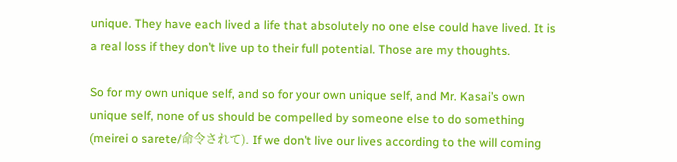unique. They have each lived a life that absolutely no one else could have lived. It is a real loss if they don’t live up to their full potential. Those are my thoughts.

So for my own unique self, and so for your own unique self, and Mr. Kasai’s own unique self, none of us should be compelled by someone else to do something (meirei o sarete/命令されて). If we don’t live our lives according to the will coming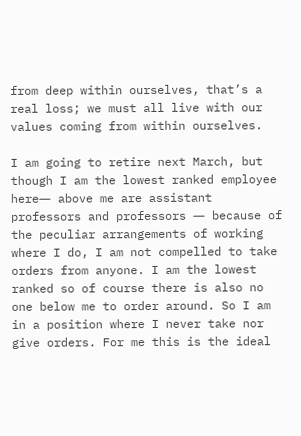from deep within ourselves, that’s a real loss; we must all live with our values coming from within ourselves.

I am going to retire next March, but though I am the lowest ranked employee here― above me are assistant professors and professors ― because of the peculiar arrangements of working where I do, I am not compelled to take orders from anyone. I am the lowest ranked so of course there is also no one below me to order around. So I am in a position where I never take nor give orders. For me this is the ideal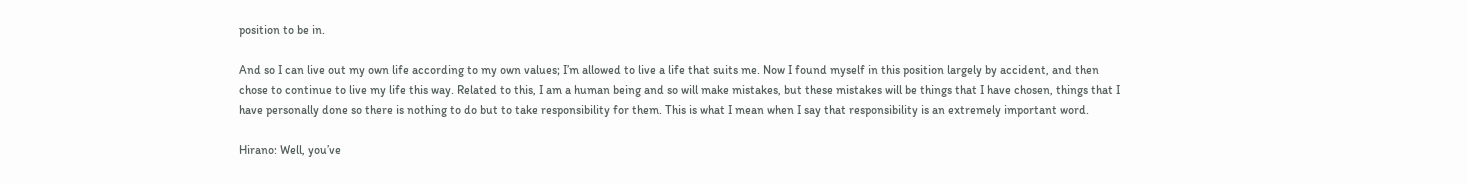position to be in.

And so I can live out my own life according to my own values; I’m allowed to live a life that suits me. Now I found myself in this position largely by accident, and then chose to continue to live my life this way. Related to this, I am a human being and so will make mistakes, but these mistakes will be things that I have chosen, things that I have personally done so there is nothing to do but to take responsibility for them. This is what I mean when I say that responsibility is an extremely important word.

Hirano: Well, you’ve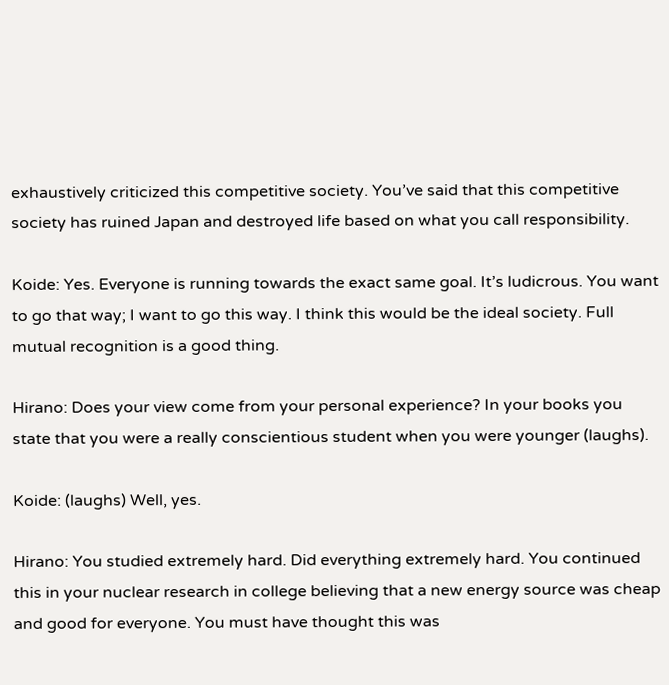exhaustively criticized this competitive society. You’ve said that this competitive society has ruined Japan and destroyed life based on what you call responsibility.

Koide: Yes. Everyone is running towards the exact same goal. It’s ludicrous. You want to go that way; I want to go this way. I think this would be the ideal society. Full mutual recognition is a good thing.

Hirano: Does your view come from your personal experience? In your books you state that you were a really conscientious student when you were younger (laughs).

Koide: (laughs) Well, yes.

Hirano: You studied extremely hard. Did everything extremely hard. You continued this in your nuclear research in college believing that a new energy source was cheap and good for everyone. You must have thought this was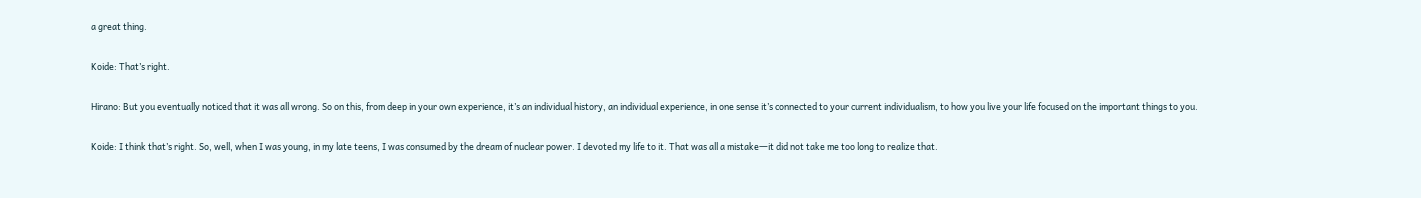a great thing.

Koide: That’s right.

Hirano: But you eventually noticed that it was all wrong. So on this, from deep in your own experience, it’s an individual history, an individual experience, in one sense it’s connected to your current individualism, to how you live your life focused on the important things to you.

Koide: I think that’s right. So, well, when I was young, in my late teens, I was consumed by the dream of nuclear power. I devoted my life to it. That was all a mistake―it did not take me too long to realize that.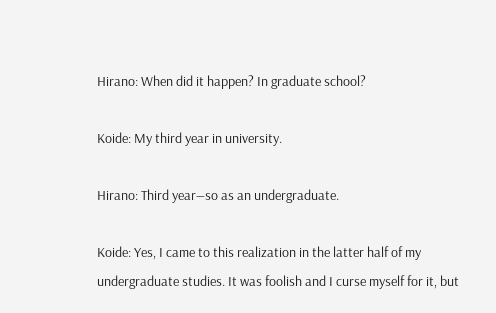Hirano: When did it happen? In graduate school?

Koide: My third year in university.

Hirano: Third year―so as an undergraduate.

Koide: Yes, I came to this realization in the latter half of my undergraduate studies. It was foolish and I curse myself for it, but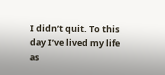I didn’t quit. To this day I’ve lived my life as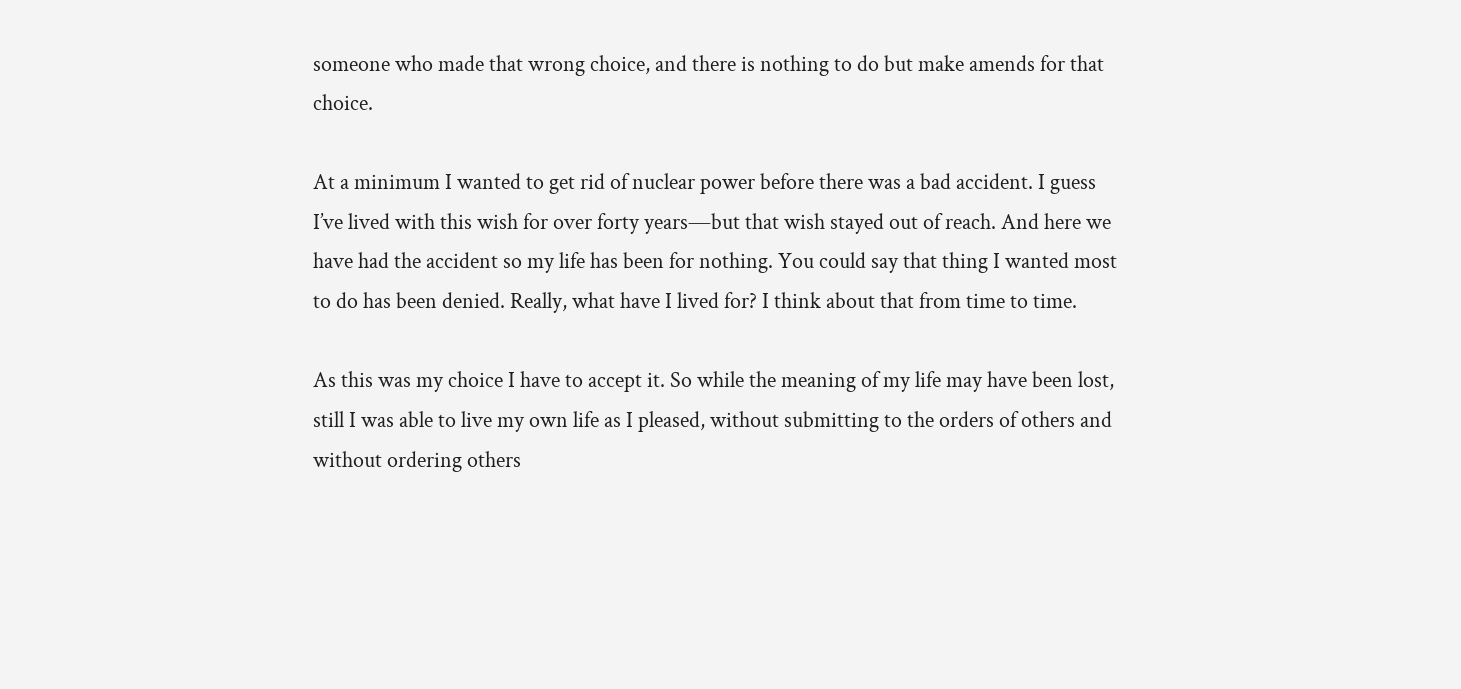someone who made that wrong choice, and there is nothing to do but make amends for that choice.

At a minimum I wanted to get rid of nuclear power before there was a bad accident. I guess I’ve lived with this wish for over forty years―but that wish stayed out of reach. And here we have had the accident so my life has been for nothing. You could say that thing I wanted most to do has been denied. Really, what have I lived for? I think about that from time to time.

As this was my choice I have to accept it. So while the meaning of my life may have been lost, still I was able to live my own life as I pleased, without submitting to the orders of others and without ordering others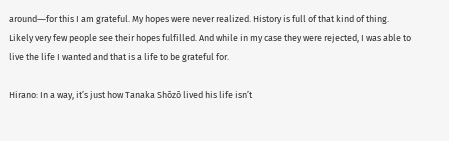around―for this I am grateful. My hopes were never realized. History is full of that kind of thing. Likely very few people see their hopes fulfilled. And while in my case they were rejected, I was able to live the life I wanted and that is a life to be grateful for.

Hirano: In a way, it’s just how Tanaka Shōzō lived his life isn’t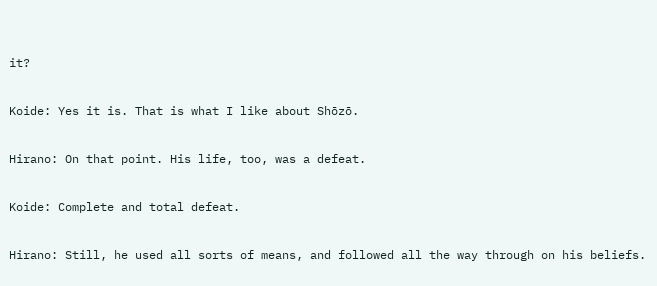it?

Koide: Yes it is. That is what I like about Shōzō.

Hirano: On that point. His life, too, was a defeat.

Koide: Complete and total defeat.

Hirano: Still, he used all sorts of means, and followed all the way through on his beliefs.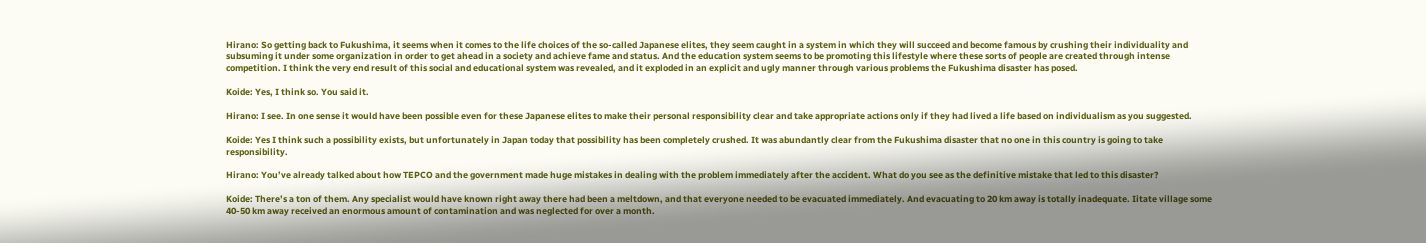Hirano: So getting back to Fukushima, it seems when it comes to the life choices of the so-called Japanese elites, they seem caught in a system in which they will succeed and become famous by crushing their individuality and subsuming it under some organization in order to get ahead in a society and achieve fame and status. And the education system seems to be promoting this lifestyle where these sorts of people are created through intense competition. I think the very end result of this social and educational system was revealed, and it exploded in an explicit and ugly manner through various problems the Fukushima disaster has posed.

Koide: Yes, I think so. You said it.

Hirano: I see. In one sense it would have been possible even for these Japanese elites to make their personal responsibility clear and take appropriate actions only if they had lived a life based on individualism as you suggested.

Koide: Yes I think such a possibility exists, but unfortunately in Japan today that possibility has been completely crushed. It was abundantly clear from the Fukushima disaster that no one in this country is going to take responsibility.

Hirano: You’ve already talked about how TEPCO and the government made huge mistakes in dealing with the problem immediately after the accident. What do you see as the definitive mistake that led to this disaster?

Koide: There’s a ton of them. Any specialist would have known right away there had been a meltdown, and that everyone needed to be evacuated immediately. And evacuating to 20 km away is totally inadequate. Iitate village some 40-50 km away received an enormous amount of contamination and was neglected for over a month.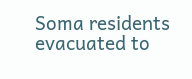Soma residents evacuated to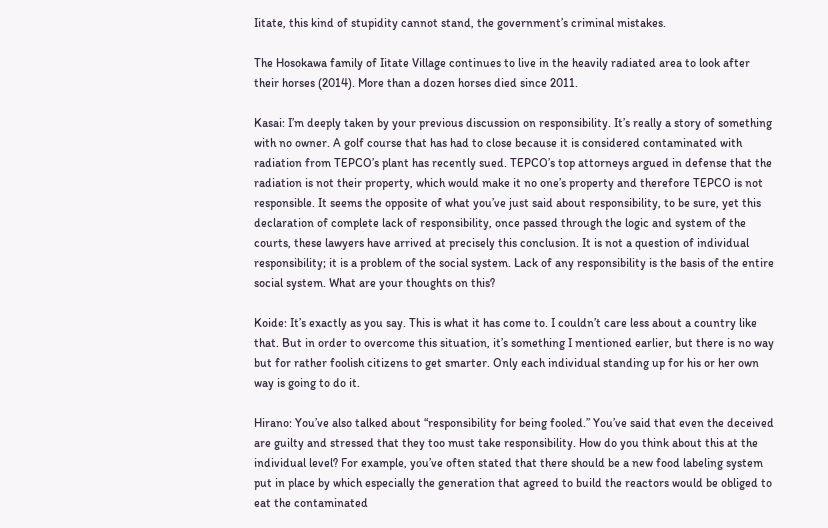Iitate, this kind of stupidity cannot stand, the government’s criminal mistakes.

The Hosokawa family of Iitate Village continues to live in the heavily radiated area to look after their horses (2014). More than a dozen horses died since 2011.

Kasai: I’m deeply taken by your previous discussion on responsibility. It’s really a story of something with no owner. A golf course that has had to close because it is considered contaminated with radiation from TEPCO’s plant has recently sued. TEPCO’s top attorneys argued in defense that the radiation is not their property, which would make it no one’s property and therefore TEPCO is not responsible. It seems the opposite of what you’ve just said about responsibility, to be sure, yet this declaration of complete lack of responsibility, once passed through the logic and system of the courts, these lawyers have arrived at precisely this conclusion. It is not a question of individual responsibility; it is a problem of the social system. Lack of any responsibility is the basis of the entire social system. What are your thoughts on this?

Koide: It’s exactly as you say. This is what it has come to. I couldn’t care less about a country like that. But in order to overcome this situation, it’s something I mentioned earlier, but there is no way but for rather foolish citizens to get smarter. Only each individual standing up for his or her own way is going to do it.

Hirano: You’ve also talked about “responsibility for being fooled.” You’ve said that even the deceived are guilty and stressed that they too must take responsibility. How do you think about this at the individual level? For example, you’ve often stated that there should be a new food labeling system put in place by which especially the generation that agreed to build the reactors would be obliged to eat the contaminated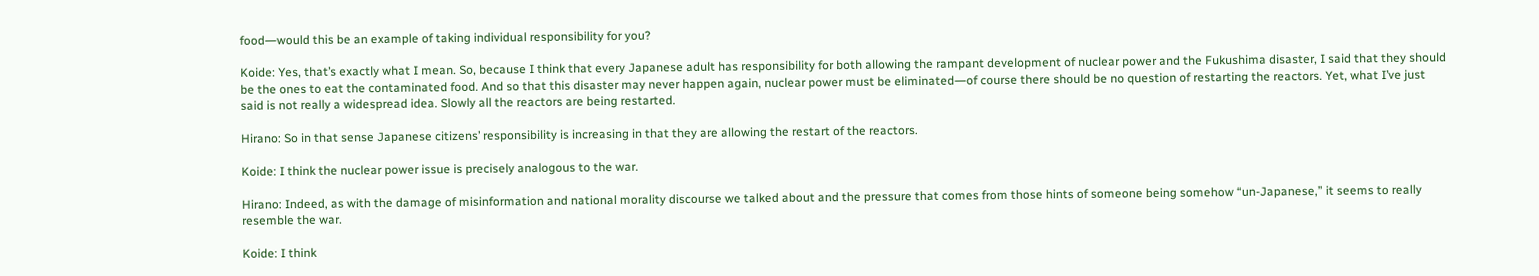food―would this be an example of taking individual responsibility for you?

Koide: Yes, that’s exactly what I mean. So, because I think that every Japanese adult has responsibility for both allowing the rampant development of nuclear power and the Fukushima disaster, I said that they should be the ones to eat the contaminated food. And so that this disaster may never happen again, nuclear power must be eliminated―of course there should be no question of restarting the reactors. Yet, what I’ve just said is not really a widespread idea. Slowly all the reactors are being restarted.

Hirano: So in that sense Japanese citizens’ responsibility is increasing in that they are allowing the restart of the reactors.

Koide: I think the nuclear power issue is precisely analogous to the war.

Hirano: Indeed, as with the damage of misinformation and national morality discourse we talked about and the pressure that comes from those hints of someone being somehow “un-Japanese,” it seems to really resemble the war.

Koide: I think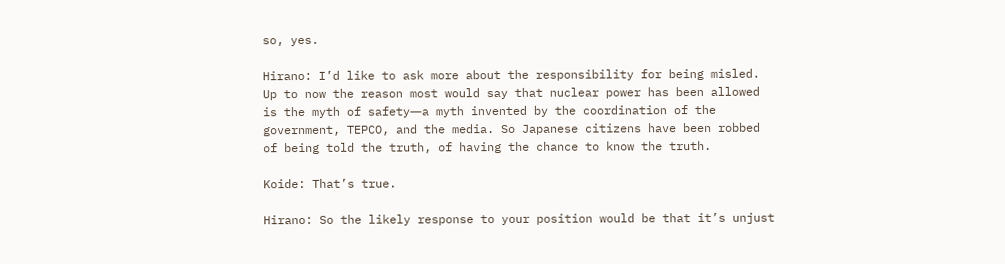so, yes.

Hirano: I’d like to ask more about the responsibility for being misled. Up to now the reason most would say that nuclear power has been allowed is the myth of safety―a myth invented by the coordination of the government, TEPCO, and the media. So Japanese citizens have been robbed of being told the truth, of having the chance to know the truth.

Koide: That’s true.

Hirano: So the likely response to your position would be that it’s unjust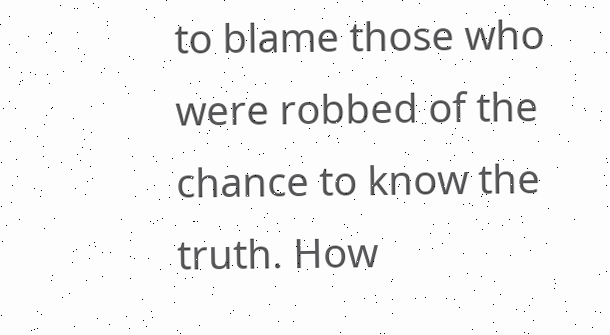to blame those who were robbed of the chance to know the truth. How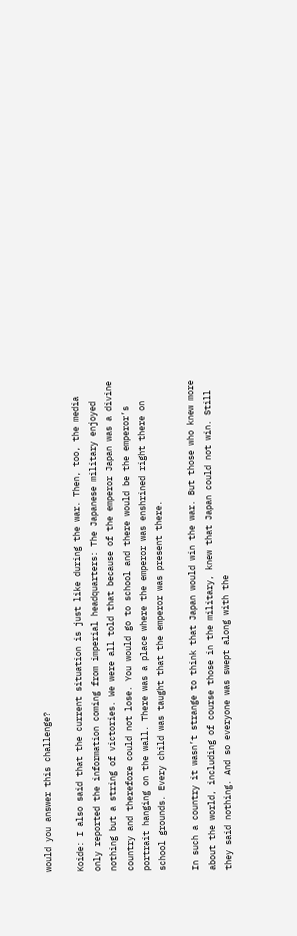would you answer this challenge?

Koide: I also said that the current situation is just like during the war. Then, too, the media only reported the information coming from imperial headquarters: The Japanese military enjoyed nothing but a string of victories. We were all told that because of the emperor Japan was a divine country and therefore could not lose. You would go to school and there would be the emperor’s portrait hanging on the wall. There was a place where the emperor was enshrined right there on school grounds. Every child was taught that the emperor was present there.

In such a country it wasn’t strange to think that Japan would win the war. But those who knew more about the world, including of course those in the military, knew that Japan could not win. Still they said nothing. And so everyone was swept along with the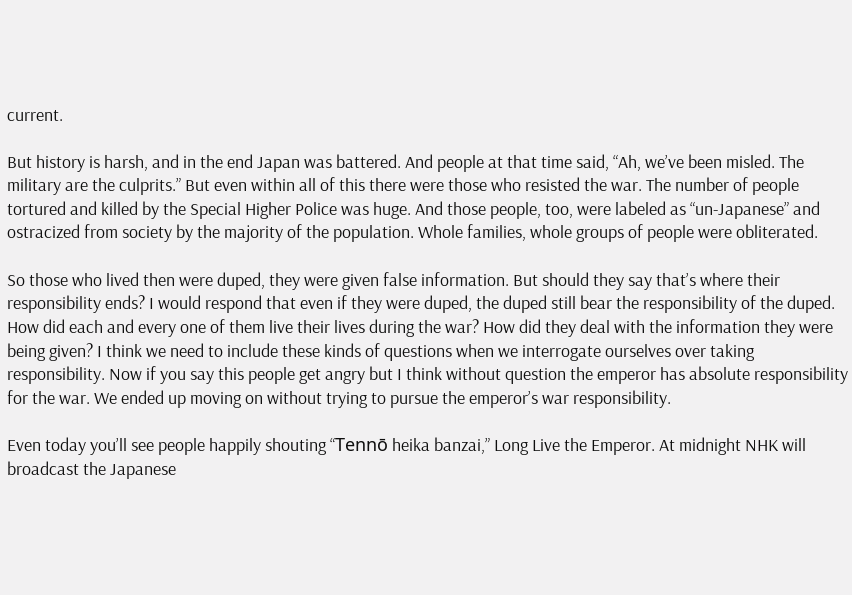current.

But history is harsh, and in the end Japan was battered. And people at that time said, “Ah, we’ve been misled. The military are the culprits.” But even within all of this there were those who resisted the war. The number of people tortured and killed by the Special Higher Police was huge. And those people, too, were labeled as “un-Japanese” and ostracized from society by the majority of the population. Whole families, whole groups of people were obliterated.

So those who lived then were duped, they were given false information. But should they say that’s where their responsibility ends? I would respond that even if they were duped, the duped still bear the responsibility of the duped. How did each and every one of them live their lives during the war? How did they deal with the information they were being given? I think we need to include these kinds of questions when we interrogate ourselves over taking responsibility. Now if you say this people get angry but I think without question the emperor has absolute responsibility for the war. We ended up moving on without trying to pursue the emperor’s war responsibility.

Even today you’ll see people happily shouting “Tennō heika banzai,” Long Live the Emperor. At midnight NHK will broadcast the Japanese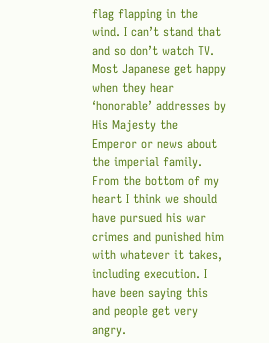flag flapping in the wind. I can’t stand that and so don’t watch TV. Most Japanese get happy when they hear ‘honorable’ addresses by His Majesty the Emperor or news about the imperial family. From the bottom of my heart I think we should have pursued his war crimes and punished him with whatever it takes, including execution. I have been saying this and people get very angry.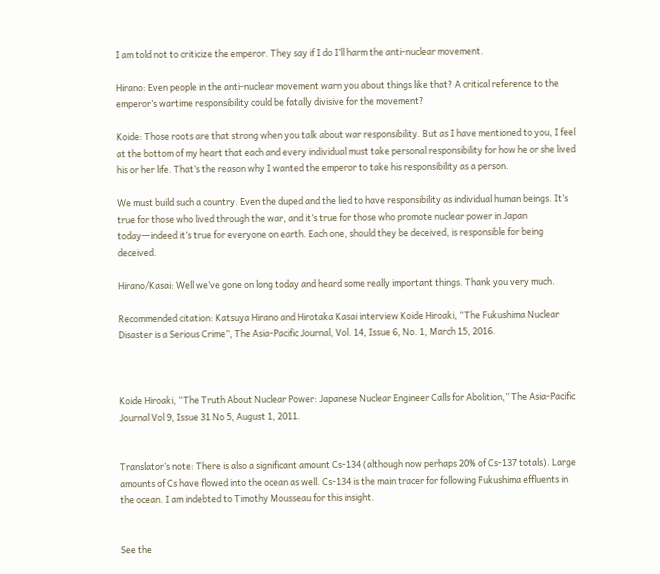I am told not to criticize the emperor. They say if I do I’ll harm the anti-nuclear movement.

Hirano: Even people in the anti-nuclear movement warn you about things like that? A critical reference to the emperor’s wartime responsibility could be fatally divisive for the movement?

Koide: Those roots are that strong when you talk about war responsibility. But as I have mentioned to you, I feel at the bottom of my heart that each and every individual must take personal responsibility for how he or she lived his or her life. That’s the reason why I wanted the emperor to take his responsibility as a person.

We must build such a country. Even the duped and the lied to have responsibility as individual human beings. It’s true for those who lived through the war, and it’s true for those who promote nuclear power in Japan today―indeed it’s true for everyone on earth. Each one, should they be deceived, is responsible for being deceived.

Hirano/Kasai: Well we’ve gone on long today and heard some really important things. Thank you very much.

Recommended citation: Katsuya Hirano and Hirotaka Kasai interview Koide Hiroaki, “The Fukushima Nuclear Disaster is a Serious Crime”, The Asia-Pacific Journal, Vol. 14, Issue 6, No. 1, March 15, 2016.



Koide Hiroaki, “The Truth About Nuclear Power: Japanese Nuclear Engineer Calls for Abolition,” The Asia-Pacific Journal Vol 9, Issue 31 No 5, August 1, 2011.


Translator’s note: There is also a significant amount Cs-134 (although now perhaps 20% of Cs-137 totals). Large amounts of Cs have flowed into the ocean as well. Cs-134 is the main tracer for following Fukushima effluents in the ocean. I am indebted to Timothy Mousseau for this insight.


See the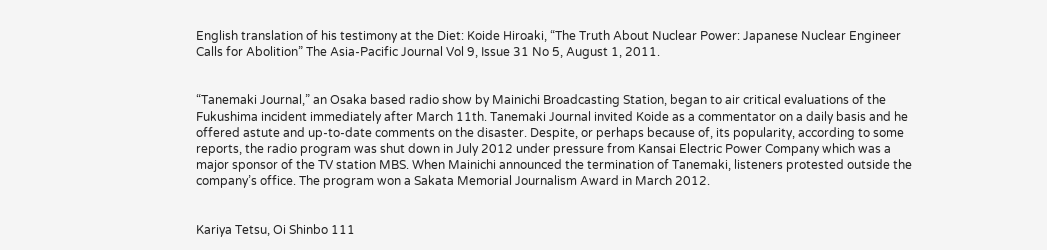English translation of his testimony at the Diet: Koide Hiroaki, “The Truth About Nuclear Power: Japanese Nuclear Engineer Calls for Abolition” The Asia-Pacific Journal Vol 9, Issue 31 No 5, August 1, 2011.


“Tanemaki Journal,” an Osaka based radio show by Mainichi Broadcasting Station, began to air critical evaluations of the Fukushima incident immediately after March 11th. Tanemaki Journal invited Koide as a commentator on a daily basis and he offered astute and up-to-date comments on the disaster. Despite, or perhaps because of, its popularity, according to some reports, the radio program was shut down in July 2012 under pressure from Kansai Electric Power Company which was a major sponsor of the TV station MBS. When Mainichi announced the termination of Tanemaki, listeners protested outside the company’s office. The program won a Sakata Memorial Journalism Award in March 2012.


Kariya Tetsu, Oi Shinbo 111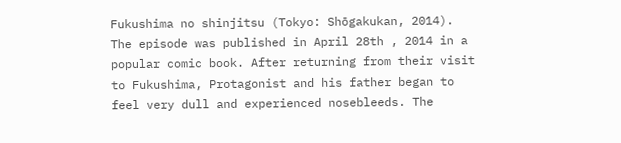Fukushima no shinjitsu (Tokyo: Shōgakukan, 2014). The episode was published in April 28th , 2014 in a popular comic book. After returning from their visit to Fukushima, Protagonist and his father began to feel very dull and experienced nosebleeds. The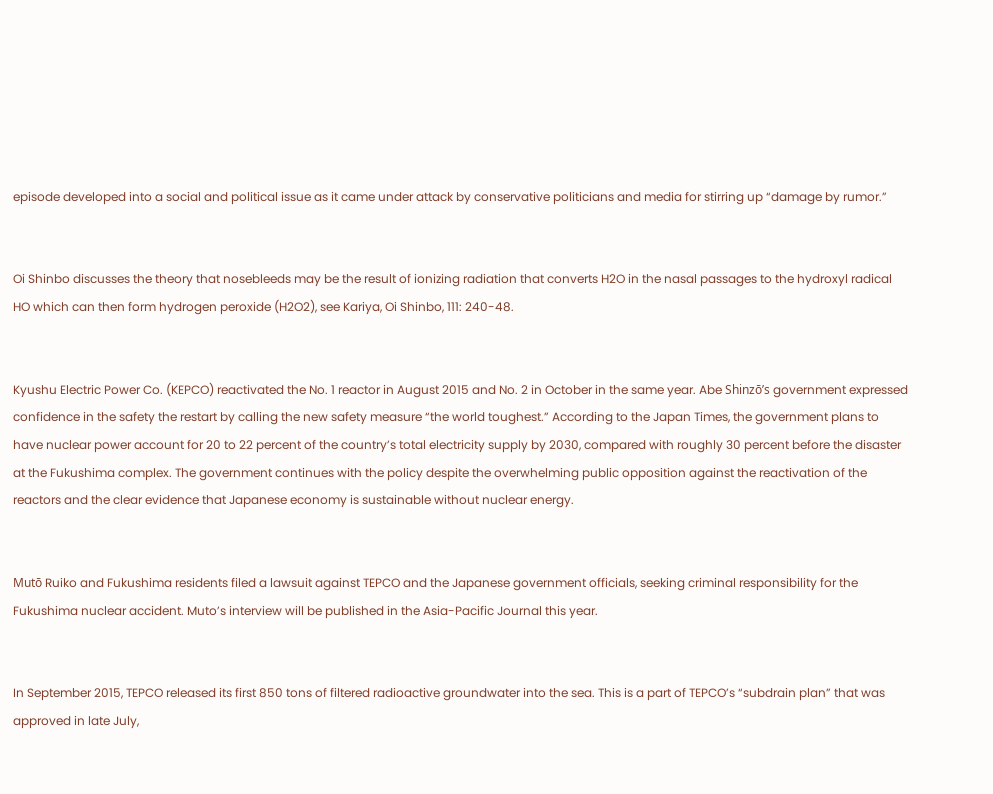episode developed into a social and political issue as it came under attack by conservative politicians and media for stirring up “damage by rumor.”


Oi Shinbo discusses the theory that nosebleeds may be the result of ionizing radiation that converts H2O in the nasal passages to the hydroxyl radical HO which can then form hydrogen peroxide (H2O2), see Kariya, Oi Shinbo, 111: 240-48.


Kyushu Electric Power Co. (KEPCO) reactivated the No. 1 reactor in August 2015 and No. 2 in October in the same year. Abe Shinzō’s government expressed confidence in the safety the restart by calling the new safety measure “the world toughest.” According to the Japan Times, the government plans to have nuclear power account for 20 to 22 percent of the country’s total electricity supply by 2030, compared with roughly 30 percent before the disaster at the Fukushima complex. The government continues with the policy despite the overwhelming public opposition against the reactivation of the reactors and the clear evidence that Japanese economy is sustainable without nuclear energy.


Mutō Ruiko and Fukushima residents filed a lawsuit against TEPCO and the Japanese government officials, seeking criminal responsibility for the Fukushima nuclear accident. Muto’s interview will be published in the Asia-Pacific Journal this year.


In September 2015, TEPCO released its first 850 tons of filtered radioactive groundwater into the sea. This is a part of TEPCO’s “subdrain plan” that was approved in late July,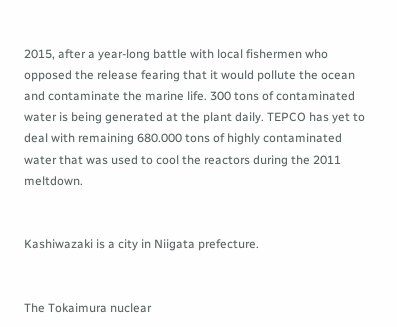2015, after a year-long battle with local fishermen who opposed the release fearing that it would pollute the ocean and contaminate the marine life. 300 tons of contaminated water is being generated at the plant daily. TEPCO has yet to deal with remaining 680.000 tons of highly contaminated water that was used to cool the reactors during the 2011 meltdown.


Kashiwazaki is a city in Niigata prefecture.


The Tokaimura nuclear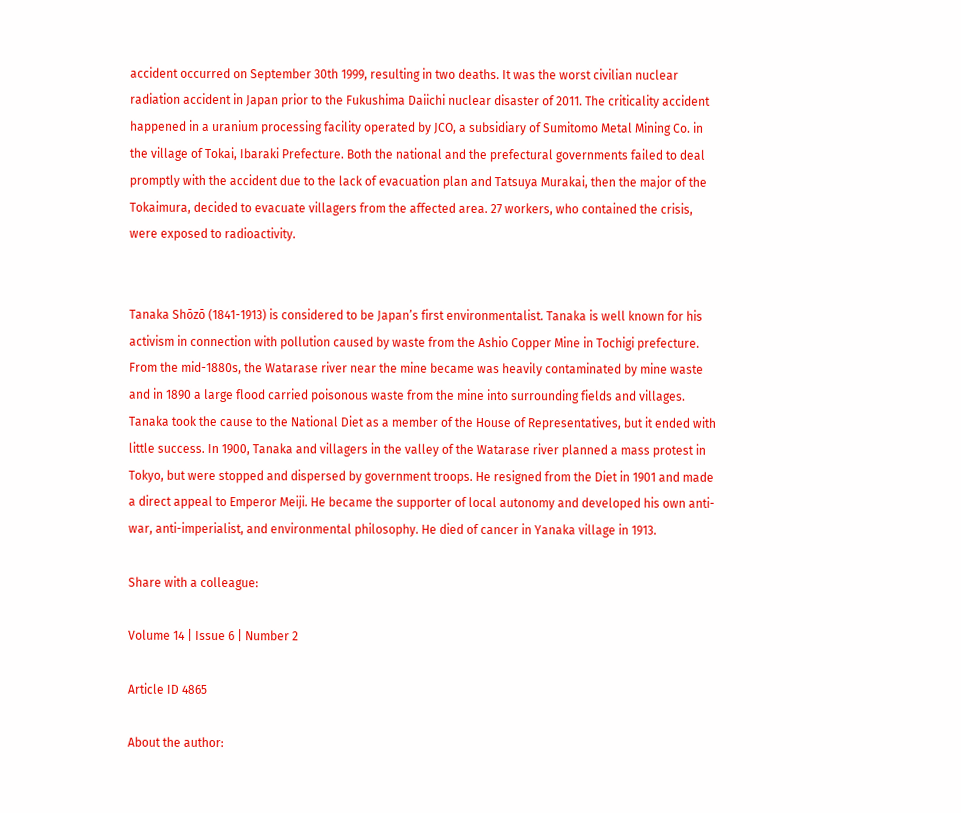accident occurred on September 30th 1999, resulting in two deaths. It was the worst civilian nuclear radiation accident in Japan prior to the Fukushima Daiichi nuclear disaster of 2011. The criticality accident happened in a uranium processing facility operated by JCO, a subsidiary of Sumitomo Metal Mining Co. in the village of Tokai, Ibaraki Prefecture. Both the national and the prefectural governments failed to deal promptly with the accident due to the lack of evacuation plan and Tatsuya Murakai, then the major of the Tokaimura, decided to evacuate villagers from the affected area. 27 workers, who contained the crisis, were exposed to radioactivity.


Tanaka Shōzō (1841-1913) is considered to be Japan’s first environmentalist. Tanaka is well known for his activism in connection with pollution caused by waste from the Ashio Copper Mine in Tochigi prefecture. From the mid-1880s, the Watarase river near the mine became was heavily contaminated by mine waste and in 1890 a large flood carried poisonous waste from the mine into surrounding fields and villages. Tanaka took the cause to the National Diet as a member of the House of Representatives, but it ended with little success. In 1900, Tanaka and villagers in the valley of the Watarase river planned a mass protest in Tokyo, but were stopped and dispersed by government troops. He resigned from the Diet in 1901 and made a direct appeal to Emperor Meiji. He became the supporter of local autonomy and developed his own anti-war, anti-imperialist, and environmental philosophy. He died of cancer in Yanaka village in 1913.

Share with a colleague:

Volume 14 | Issue 6 | Number 2

Article ID 4865

About the author: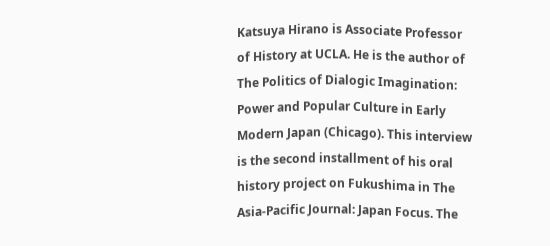Katsuya Hirano is Associate Professor of History at UCLA. He is the author of The Politics of Dialogic Imagination: Power and Popular Culture in Early Modern Japan (Chicago). This interview is the second installment of his oral history project on Fukushima in The Asia-Pacific Journal: Japan Focus. The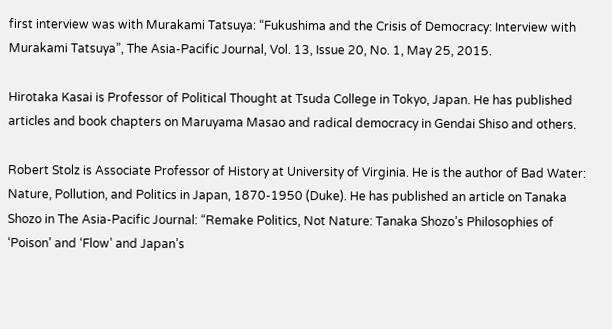first interview was with Murakami Tatsuya: “Fukushima and the Crisis of Democracy: Interview with Murakami Tatsuya”, The Asia-Pacific Journal, Vol. 13, Issue 20, No. 1, May 25, 2015.

Hirotaka Kasai is Professor of Political Thought at Tsuda College in Tokyo, Japan. He has published articles and book chapters on Maruyama Masao and radical democracy in Gendai Shiso and others.

Robert Stolz is Associate Professor of History at University of Virginia. He is the author of Bad Water: Nature, Pollution, and Politics in Japan, 1870-1950 (Duke). He has published an article on Tanaka Shozo in The Asia-Pacific Journal: “Remake Politics, Not Nature: Tanaka Shozo’s Philosophies of ‘Poison’ and ‘Flow’ and Japan’s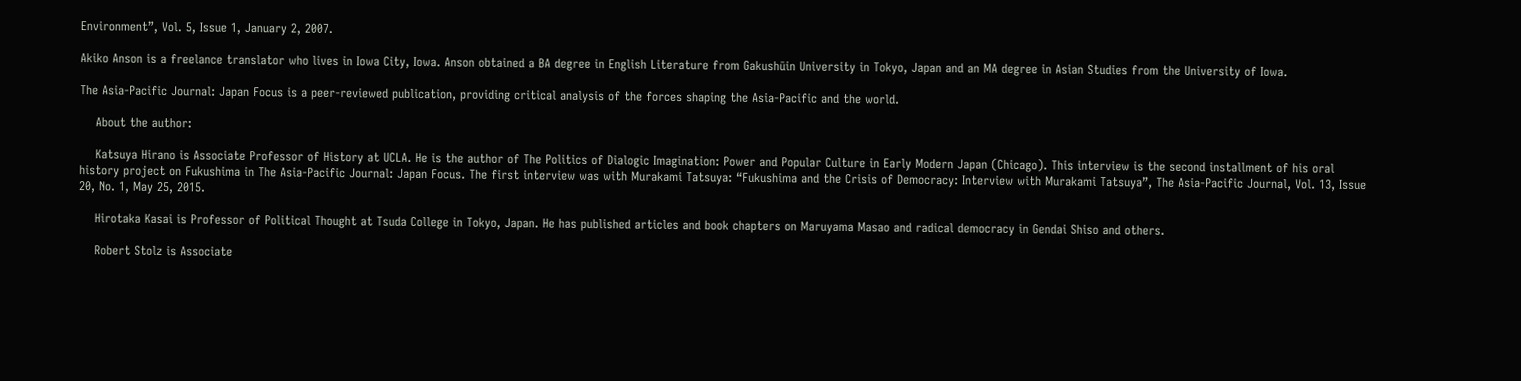Environment”, Vol. 5, Issue 1, January 2, 2007.

Akiko Anson is a freelance translator who lives in Iowa City, Iowa. Anson obtained a BA degree in English Literature from Gakushūin University in Tokyo, Japan and an MA degree in Asian Studies from the University of Iowa.

The Asia-Pacific Journal: Japan Focus is a peer-reviewed publication, providing critical analysis of the forces shaping the Asia-Pacific and the world.

    About the author:

    Katsuya Hirano is Associate Professor of History at UCLA. He is the author of The Politics of Dialogic Imagination: Power and Popular Culture in Early Modern Japan (Chicago). This interview is the second installment of his oral history project on Fukushima in The Asia-Pacific Journal: Japan Focus. The first interview was with Murakami Tatsuya: “Fukushima and the Crisis of Democracy: Interview with Murakami Tatsuya”, The Asia-Pacific Journal, Vol. 13, Issue 20, No. 1, May 25, 2015.

    Hirotaka Kasai is Professor of Political Thought at Tsuda College in Tokyo, Japan. He has published articles and book chapters on Maruyama Masao and radical democracy in Gendai Shiso and others.

    Robert Stolz is Associate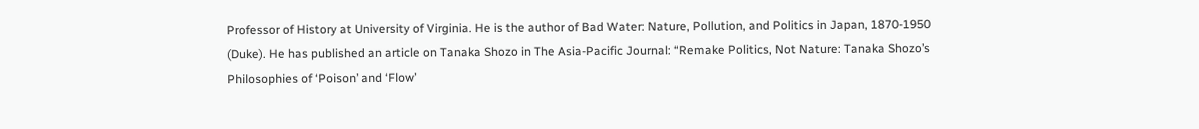Professor of History at University of Virginia. He is the author of Bad Water: Nature, Pollution, and Politics in Japan, 1870-1950 (Duke). He has published an article on Tanaka Shozo in The Asia-Pacific Journal: “Remake Politics, Not Nature: Tanaka Shozo’s Philosophies of ‘Poison’ and ‘Flow’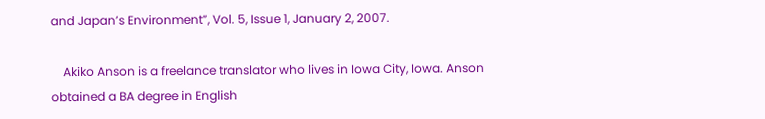and Japan’s Environment”, Vol. 5, Issue 1, January 2, 2007.

    Akiko Anson is a freelance translator who lives in Iowa City, Iowa. Anson obtained a BA degree in English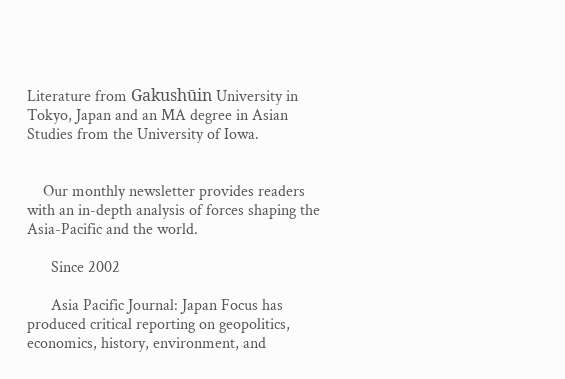Literature from Gakushūin University in Tokyo, Japan and an MA degree in Asian Studies from the University of Iowa.


    Our monthly newsletter provides readers with an in-depth analysis of forces shaping the Asia-Pacific and the world.

      Since 2002

      Asia Pacific Journal: Japan Focus has produced critical reporting on geopolitics, economics, history, environment, and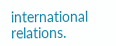international relations.